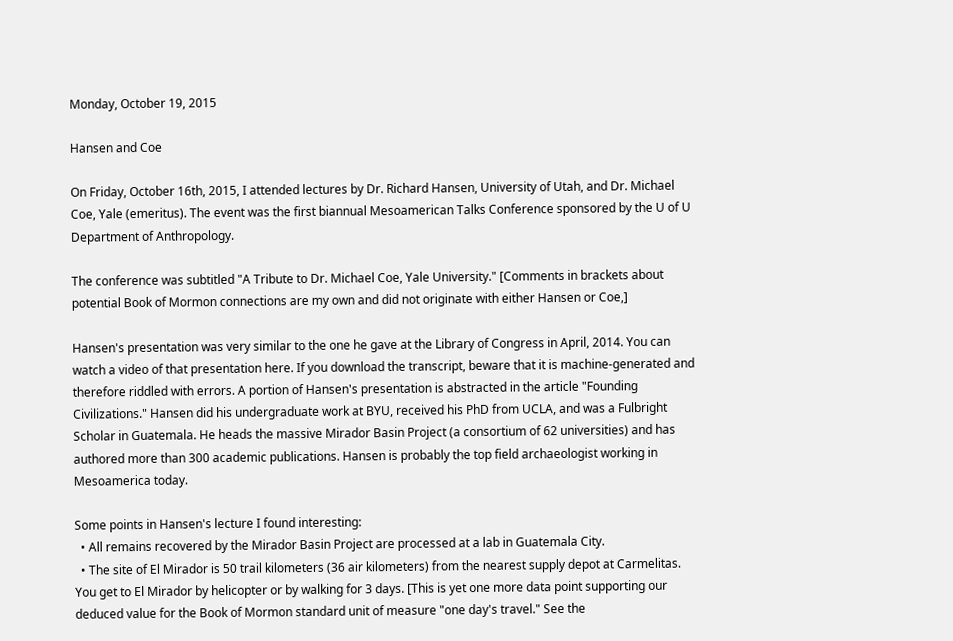Monday, October 19, 2015

Hansen and Coe

On Friday, October 16th, 2015, I attended lectures by Dr. Richard Hansen, University of Utah, and Dr. Michael Coe, Yale (emeritus). The event was the first biannual Mesoamerican Talks Conference sponsored by the U of U Department of Anthropology.

The conference was subtitled "A Tribute to Dr. Michael Coe, Yale University." [Comments in brackets about potential Book of Mormon connections are my own and did not originate with either Hansen or Coe,]

Hansen's presentation was very similar to the one he gave at the Library of Congress in April, 2014. You can watch a video of that presentation here. If you download the transcript, beware that it is machine-generated and therefore riddled with errors. A portion of Hansen's presentation is abstracted in the article "Founding Civilizations." Hansen did his undergraduate work at BYU, received his PhD from UCLA, and was a Fulbright Scholar in Guatemala. He heads the massive Mirador Basin Project (a consortium of 62 universities) and has authored more than 300 academic publications. Hansen is probably the top field archaeologist working in Mesoamerica today.

Some points in Hansen's lecture I found interesting:
  • All remains recovered by the Mirador Basin Project are processed at a lab in Guatemala City.
  • The site of El Mirador is 50 trail kilometers (36 air kilometers) from the nearest supply depot at Carmelitas. You get to El Mirador by helicopter or by walking for 3 days. [This is yet one more data point supporting our deduced value for the Book of Mormon standard unit of measure "one day's travel." See the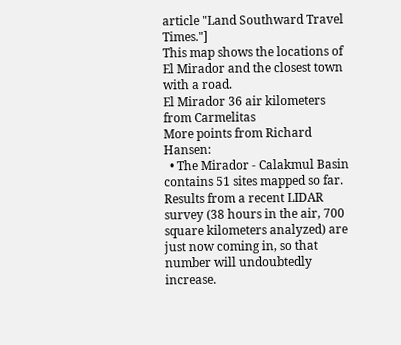article "Land Southward Travel Times."]
This map shows the locations of El Mirador and the closest town with a road.
El Mirador 36 air kilometers from Carmelitas
More points from Richard Hansen:
  • The Mirador - Calakmul Basin contains 51 sites mapped so far. Results from a recent LIDAR survey (38 hours in the air, 700 square kilometers analyzed) are just now coming in, so that number will undoubtedly increase.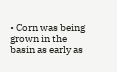• Corn was being grown in the basin as early as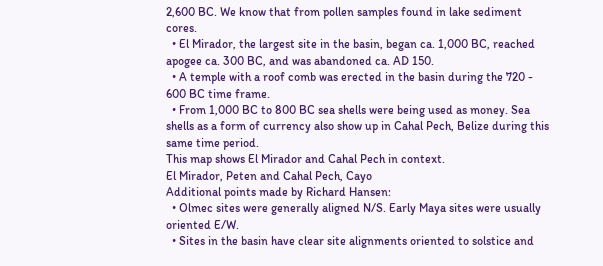2,600 BC. We know that from pollen samples found in lake sediment cores.
  • El Mirador, the largest site in the basin, began ca. 1,000 BC, reached apogee ca. 300 BC, and was abandoned ca. AD 150.
  • A temple with a roof comb was erected in the basin during the 720 - 600 BC time frame.
  • From 1,000 BC to 800 BC sea shells were being used as money. Sea shells as a form of currency also show up in Cahal Pech, Belize during this same time period.
This map shows El Mirador and Cahal Pech in context.
El Mirador, Peten and Cahal Pech, Cayo
Additional points made by Richard Hansen:
  • Olmec sites were generally aligned N/S. Early Maya sites were usually oriented E/W.
  • Sites in the basin have clear site alignments oriented to solstice and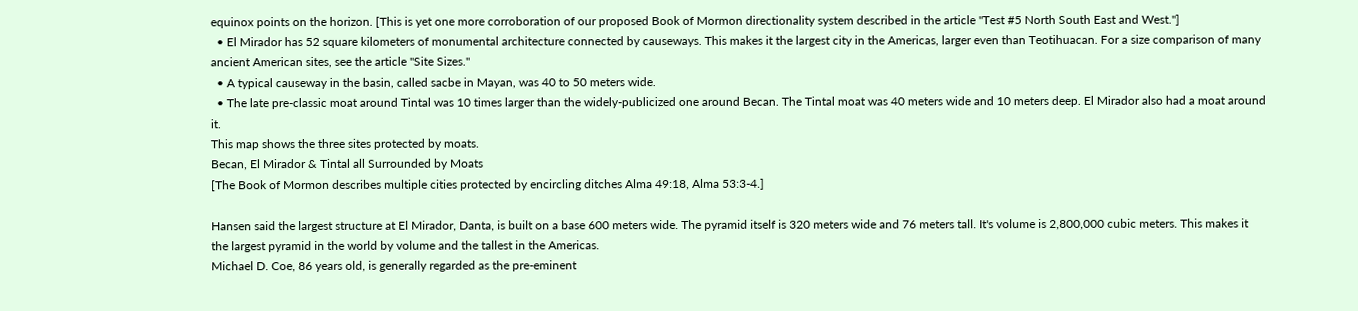equinox points on the horizon. [This is yet one more corroboration of our proposed Book of Mormon directionality system described in the article "Test #5 North South East and West."]
  • El Mirador has 52 square kilometers of monumental architecture connected by causeways. This makes it the largest city in the Americas, larger even than Teotihuacan. For a size comparison of many ancient American sites, see the article "Site Sizes."
  • A typical causeway in the basin, called sacbe in Mayan, was 40 to 50 meters wide.
  • The late pre-classic moat around Tintal was 10 times larger than the widely-publicized one around Becan. The Tintal moat was 40 meters wide and 10 meters deep. El Mirador also had a moat around it.
This map shows the three sites protected by moats.
Becan, El Mirador & Tintal all Surrounded by Moats
[The Book of Mormon describes multiple cities protected by encircling ditches Alma 49:18, Alma 53:3-4.]

Hansen said the largest structure at El Mirador, Danta, is built on a base 600 meters wide. The pyramid itself is 320 meters wide and 76 meters tall. It's volume is 2,800,000 cubic meters. This makes it the largest pyramid in the world by volume and the tallest in the Americas.
Michael D. Coe, 86 years old, is generally regarded as the pre-eminent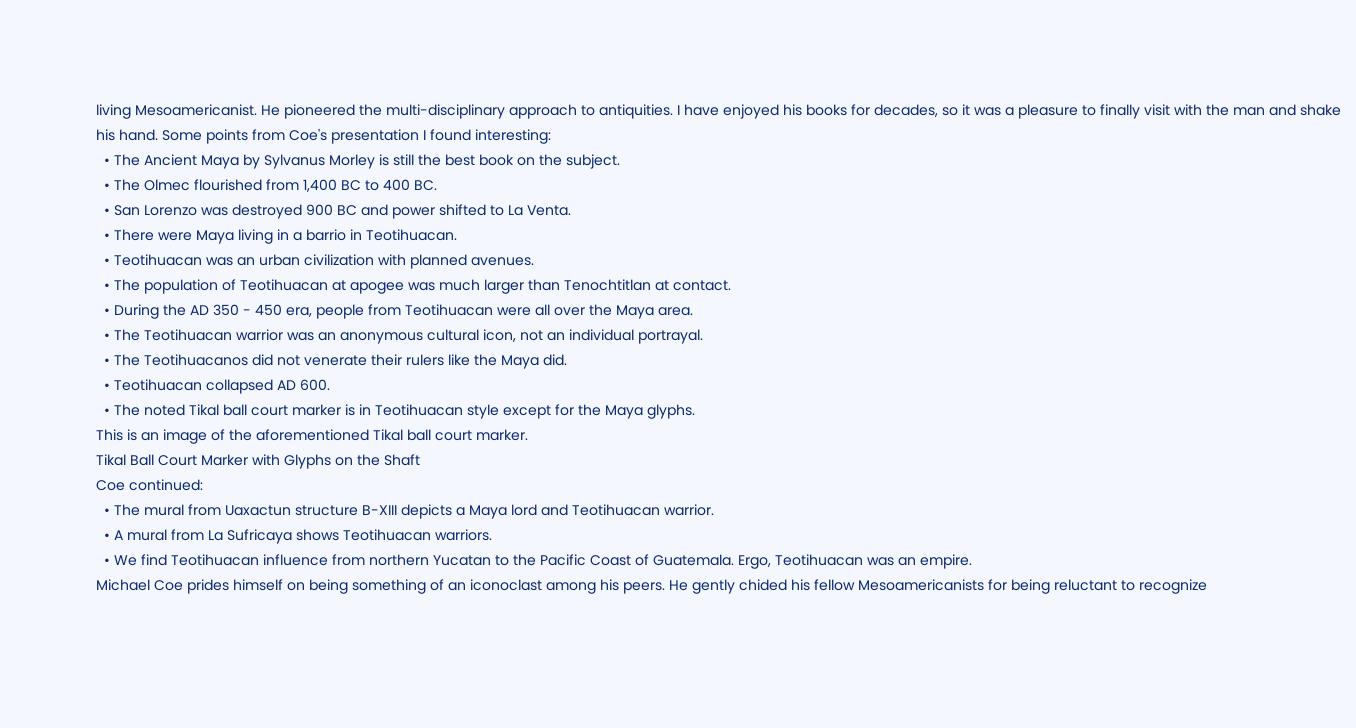living Mesoamericanist. He pioneered the multi-disciplinary approach to antiquities. I have enjoyed his books for decades, so it was a pleasure to finally visit with the man and shake his hand. Some points from Coe's presentation I found interesting:
  • The Ancient Maya by Sylvanus Morley is still the best book on the subject.
  • The Olmec flourished from 1,400 BC to 400 BC.
  • San Lorenzo was destroyed 900 BC and power shifted to La Venta.
  • There were Maya living in a barrio in Teotihuacan.
  • Teotihuacan was an urban civilization with planned avenues.
  • The population of Teotihuacan at apogee was much larger than Tenochtitlan at contact.
  • During the AD 350 - 450 era, people from Teotihuacan were all over the Maya area.
  • The Teotihuacan warrior was an anonymous cultural icon, not an individual portrayal.
  • The Teotihuacanos did not venerate their rulers like the Maya did.
  • Teotihuacan collapsed AD 600.
  • The noted Tikal ball court marker is in Teotihuacan style except for the Maya glyphs.
This is an image of the aforementioned Tikal ball court marker.
Tikal Ball Court Marker with Glyphs on the Shaft
Coe continued:
  • The mural from Uaxactun structure B-XIII depicts a Maya lord and Teotihuacan warrior.
  • A mural from La Sufricaya shows Teotihuacan warriors.
  • We find Teotihuacan influence from northern Yucatan to the Pacific Coast of Guatemala. Ergo, Teotihuacan was an empire.
Michael Coe prides himself on being something of an iconoclast among his peers. He gently chided his fellow Mesoamericanists for being reluctant to recognize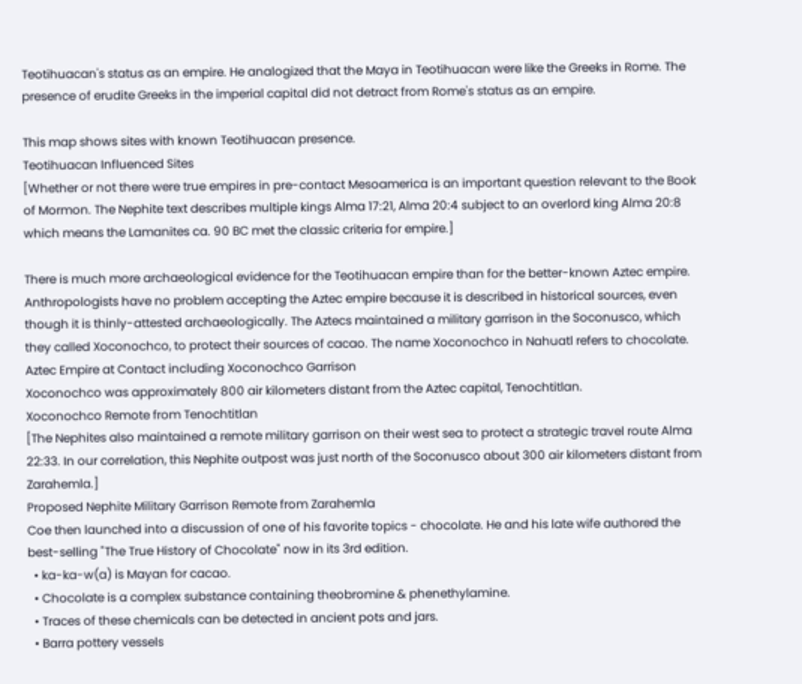Teotihuacan's status as an empire. He analogized that the Maya in Teotihuacan were like the Greeks in Rome. The presence of erudite Greeks in the imperial capital did not detract from Rome's status as an empire.

This map shows sites with known Teotihuacan presence.
Teotihuacan Influenced Sites
[Whether or not there were true empires in pre-contact Mesoamerica is an important question relevant to the Book of Mormon. The Nephite text describes multiple kings Alma 17:21, Alma 20:4 subject to an overlord king Alma 20:8 which means the Lamanites ca. 90 BC met the classic criteria for empire.]

There is much more archaeological evidence for the Teotihuacan empire than for the better-known Aztec empire. Anthropologists have no problem accepting the Aztec empire because it is described in historical sources, even though it is thinly-attested archaeologically. The Aztecs maintained a military garrison in the Soconusco, which they called Xoconochco, to protect their sources of cacao. The name Xoconochco in Nahuatl refers to chocolate.
Aztec Empire at Contact including Xoconochco Garrison
Xoconochco was approximately 800 air kilometers distant from the Aztec capital, Tenochtitlan.
Xoconochco Remote from Tenochtitlan
[The Nephites also maintained a remote military garrison on their west sea to protect a strategic travel route Alma 22:33. In our correlation, this Nephite outpost was just north of the Soconusco about 300 air kilometers distant from Zarahemla.]
Proposed Nephite Military Garrison Remote from Zarahemla
Coe then launched into a discussion of one of his favorite topics - chocolate. He and his late wife authored the best-selling "The True History of Chocolate" now in its 3rd edition.
  • ka-ka-w(a) is Mayan for cacao.
  • Chocolate is a complex substance containing theobromine & phenethylamine.
  • Traces of these chemicals can be detected in ancient pots and jars.
  • Barra pottery vessels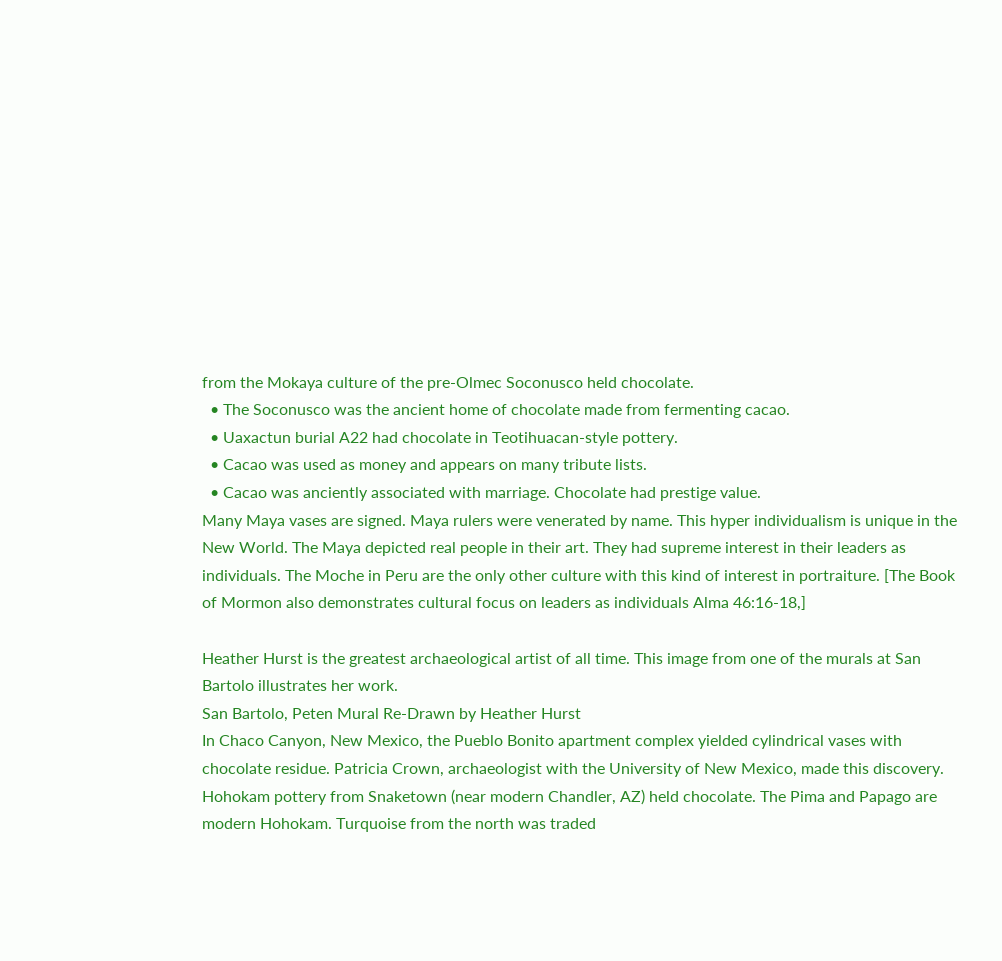from the Mokaya culture of the pre-Olmec Soconusco held chocolate.
  • The Soconusco was the ancient home of chocolate made from fermenting cacao.
  • Uaxactun burial A22 had chocolate in Teotihuacan-style pottery.
  • Cacao was used as money and appears on many tribute lists.
  • Cacao was anciently associated with marriage. Chocolate had prestige value.
Many Maya vases are signed. Maya rulers were venerated by name. This hyper individualism is unique in the New World. The Maya depicted real people in their art. They had supreme interest in their leaders as individuals. The Moche in Peru are the only other culture with this kind of interest in portraiture. [The Book of Mormon also demonstrates cultural focus on leaders as individuals Alma 46:16-18,]

Heather Hurst is the greatest archaeological artist of all time. This image from one of the murals at San Bartolo illustrates her work.
San Bartolo, Peten Mural Re-Drawn by Heather Hurst
In Chaco Canyon, New Mexico, the Pueblo Bonito apartment complex yielded cylindrical vases with chocolate residue. Patricia Crown, archaeologist with the University of New Mexico, made this discovery. Hohokam pottery from Snaketown (near modern Chandler, AZ) held chocolate. The Pima and Papago are modern Hohokam. Turquoise from the north was traded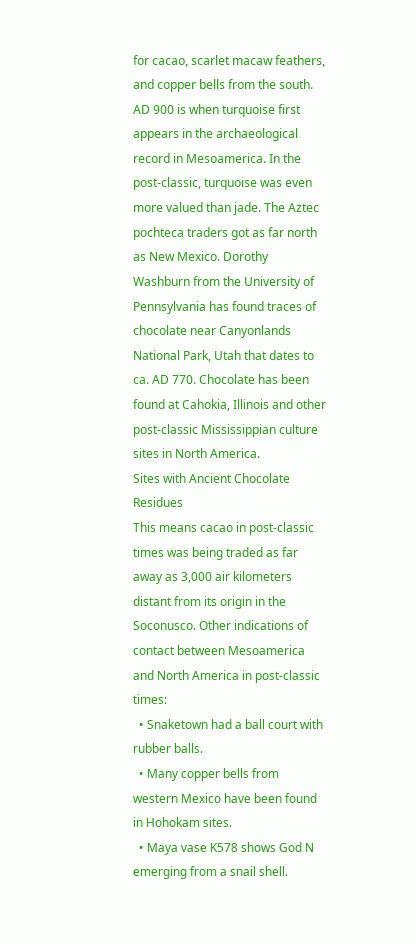for cacao, scarlet macaw feathers, and copper bells from the south. AD 900 is when turquoise first appears in the archaeological record in Mesoamerica. In the post-classic, turquoise was even more valued than jade. The Aztec pochteca traders got as far north as New Mexico. Dorothy Washburn from the University of Pennsylvania has found traces of chocolate near Canyonlands National Park, Utah that dates to ca. AD 770. Chocolate has been found at Cahokia, Illinois and other post-classic Mississippian culture sites in North America.
Sites with Ancient Chocolate Residues
This means cacao in post-classic times was being traded as far away as 3,000 air kilometers distant from its origin in the Soconusco. Other indications of contact between Mesoamerica and North America in post-classic times:
  • Snaketown had a ball court with rubber balls.
  • Many copper bells from western Mexico have been found in Hohokam sites.
  • Maya vase K578 shows God N emerging from a snail shell.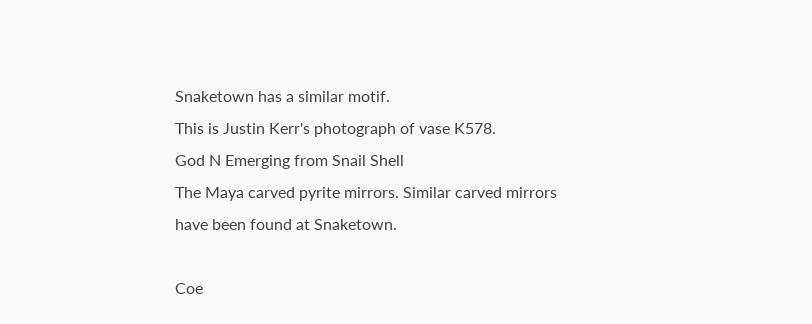Snaketown has a similar motif.
This is Justin Kerr's photograph of vase K578.
God N Emerging from Snail Shell
The Maya carved pyrite mirrors. Similar carved mirrors have been found at Snaketown.

Coe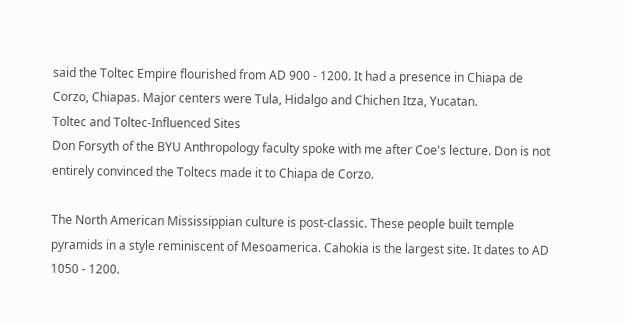said the Toltec Empire flourished from AD 900 - 1200. It had a presence in Chiapa de Corzo, Chiapas. Major centers were Tula, Hidalgo and Chichen Itza, Yucatan.
Toltec and Toltec-Influenced Sites
Don Forsyth of the BYU Anthropology faculty spoke with me after Coe's lecture. Don is not entirely convinced the Toltecs made it to Chiapa de Corzo.

The North American Mississippian culture is post-classic. These people built temple pyramids in a style reminiscent of Mesoamerica. Cahokia is the largest site. It dates to AD 1050 - 1200.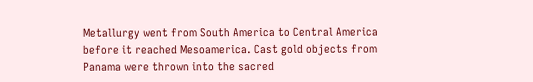Metallurgy went from South America to Central America before it reached Mesoamerica. Cast gold objects from Panama were thrown into the sacred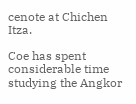cenote at Chichen Itza.

Coe has spent considerable time studying the Angkor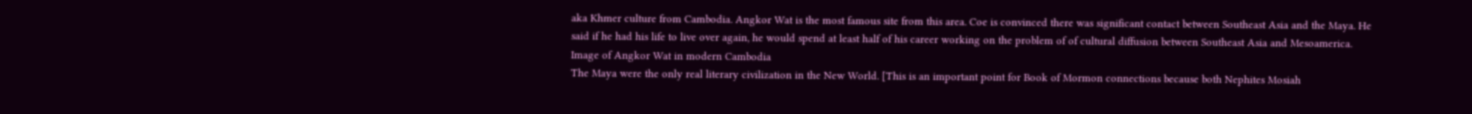aka Khmer culture from Cambodia. Angkor Wat is the most famous site from this area. Coe is convinced there was significant contact between Southeast Asia and the Maya. He said if he had his life to live over again, he would spend at least half of his career working on the problem of of cultural diffusion between Southeast Asia and Mesoamerica.
Image of Angkor Wat in modern Cambodia
The Maya were the only real literary civilization in the New World. [This is an important point for Book of Mormon connections because both Nephites Mosiah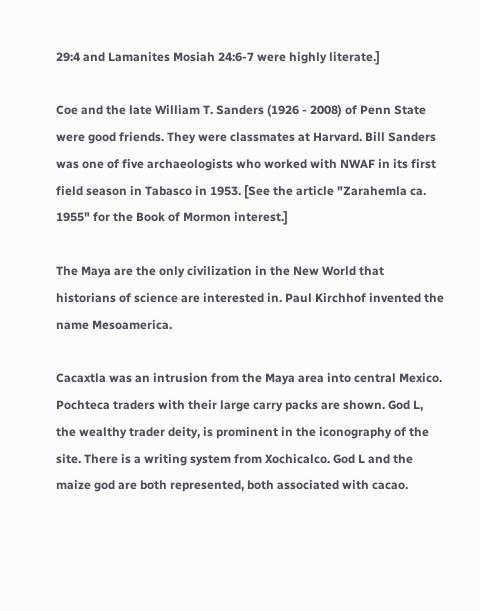29:4 and Lamanites Mosiah 24:6-7 were highly literate.]

Coe and the late William T. Sanders (1926 - 2008) of Penn State were good friends. They were classmates at Harvard. Bill Sanders was one of five archaeologists who worked with NWAF in its first field season in Tabasco in 1953. [See the article "Zarahemla ca. 1955" for the Book of Mormon interest.]

The Maya are the only civilization in the New World that historians of science are interested in. Paul Kirchhof invented the name Mesoamerica.

Cacaxtla was an intrusion from the Maya area into central Mexico. Pochteca traders with their large carry packs are shown. God L, the wealthy trader deity, is prominent in the iconography of the site. There is a writing system from Xochicalco. God L and the maize god are both represented, both associated with cacao.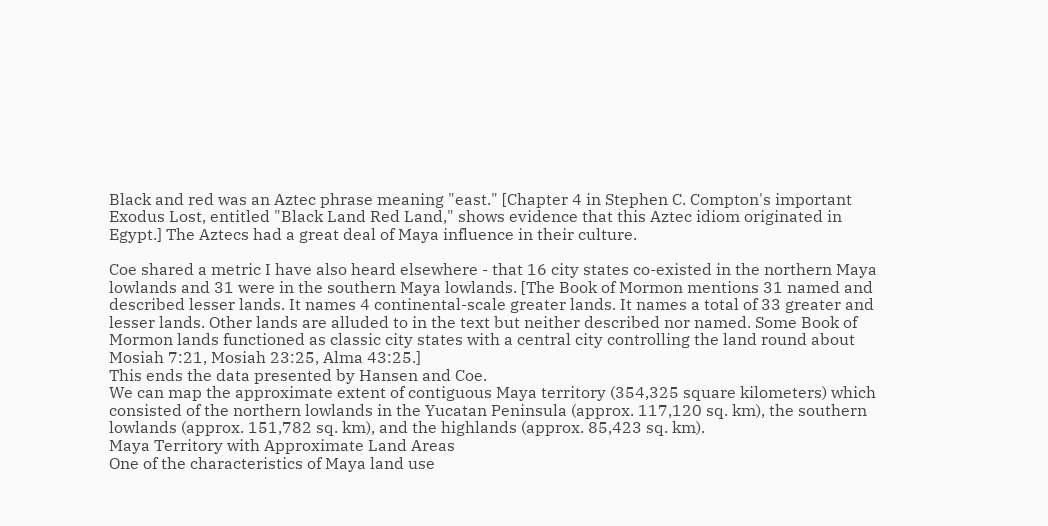Black and red was an Aztec phrase meaning "east." [Chapter 4 in Stephen C. Compton's important Exodus Lost, entitled "Black Land Red Land," shows evidence that this Aztec idiom originated in Egypt.] The Aztecs had a great deal of Maya influence in their culture.

Coe shared a metric I have also heard elsewhere - that 16 city states co-existed in the northern Maya lowlands and 31 were in the southern Maya lowlands. [The Book of Mormon mentions 31 named and described lesser lands. It names 4 continental-scale greater lands. It names a total of 33 greater and lesser lands. Other lands are alluded to in the text but neither described nor named. Some Book of Mormon lands functioned as classic city states with a central city controlling the land round about Mosiah 7:21, Mosiah 23:25, Alma 43:25.]
This ends the data presented by Hansen and Coe.
We can map the approximate extent of contiguous Maya territory (354,325 square kilometers) which consisted of the northern lowlands in the Yucatan Peninsula (approx. 117,120 sq. km), the southern lowlands (approx. 151,782 sq. km), and the highlands (approx. 85,423 sq. km).
Maya Territory with Approximate Land Areas
One of the characteristics of Maya land use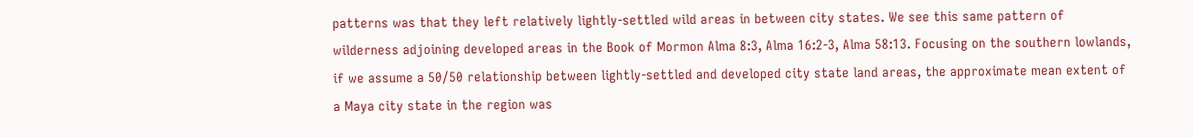patterns was that they left relatively lightly-settled wild areas in between city states. We see this same pattern of wilderness adjoining developed areas in the Book of Mormon Alma 8:3, Alma 16:2-3, Alma 58:13. Focusing on the southern lowlands, if we assume a 50/50 relationship between lightly-settled and developed city state land areas, the approximate mean extent of a Maya city state in the region was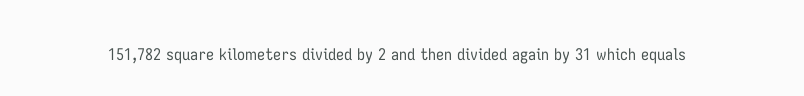151,782 square kilometers divided by 2 and then divided again by 31 which equals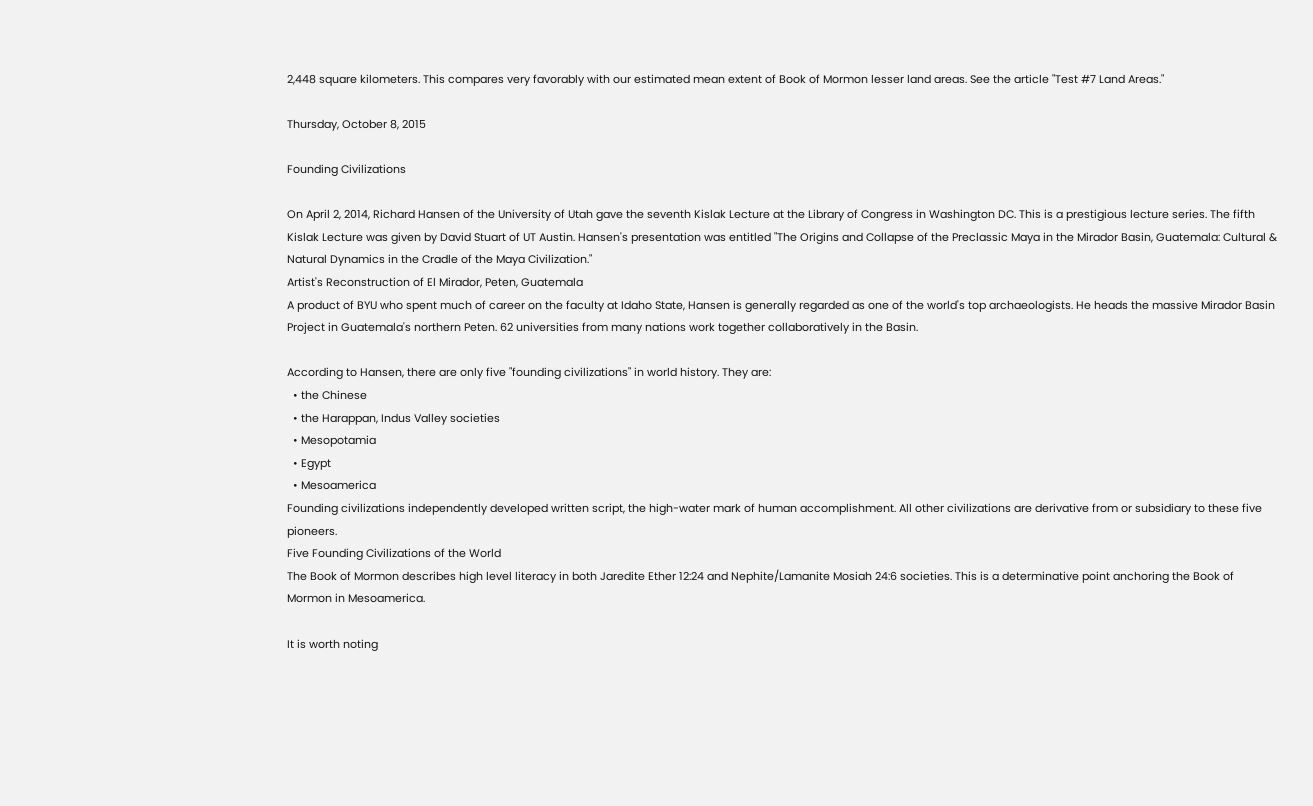2,448 square kilometers. This compares very favorably with our estimated mean extent of Book of Mormon lesser land areas. See the article "Test #7 Land Areas."

Thursday, October 8, 2015

Founding Civilizations

On April 2, 2014, Richard Hansen of the University of Utah gave the seventh Kislak Lecture at the Library of Congress in Washington DC. This is a prestigious lecture series. The fifth Kislak Lecture was given by David Stuart of UT Austin. Hansen's presentation was entitled "The Origins and Collapse of the Preclassic Maya in the Mirador Basin, Guatemala: Cultural & Natural Dynamics in the Cradle of the Maya Civilization."
Artist's Reconstruction of El Mirador, Peten, Guatemala
A product of BYU who spent much of career on the faculty at Idaho State, Hansen is generally regarded as one of the world's top archaeologists. He heads the massive Mirador Basin Project in Guatemala's northern Peten. 62 universities from many nations work together collaboratively in the Basin.

According to Hansen, there are only five "founding civilizations" in world history. They are:
  • the Chinese
  • the Harappan, Indus Valley societies
  • Mesopotamia
  • Egypt
  • Mesoamerica
Founding civilizations independently developed written script, the high-water mark of human accomplishment. All other civilizations are derivative from or subsidiary to these five pioneers.
Five Founding Civilizations of the World
The Book of Mormon describes high level literacy in both Jaredite Ether 12:24 and Nephite/Lamanite Mosiah 24:6 societies. This is a determinative point anchoring the Book of Mormon in Mesoamerica.

It is worth noting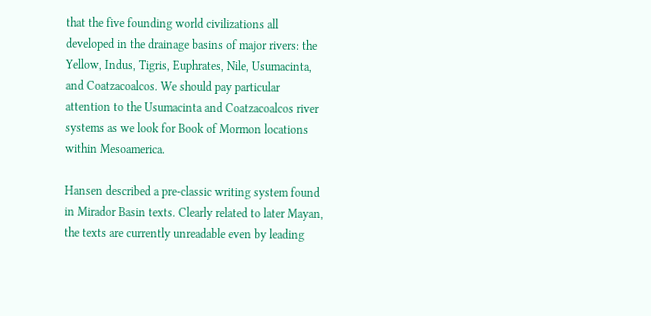that the five founding world civilizations all developed in the drainage basins of major rivers: the Yellow, Indus, Tigris, Euphrates, Nile, Usumacinta, and Coatzacoalcos. We should pay particular attention to the Usumacinta and Coatzacoalcos river systems as we look for Book of Mormon locations within Mesoamerica.

Hansen described a pre-classic writing system found in Mirador Basin texts. Clearly related to later Mayan, the texts are currently unreadable even by leading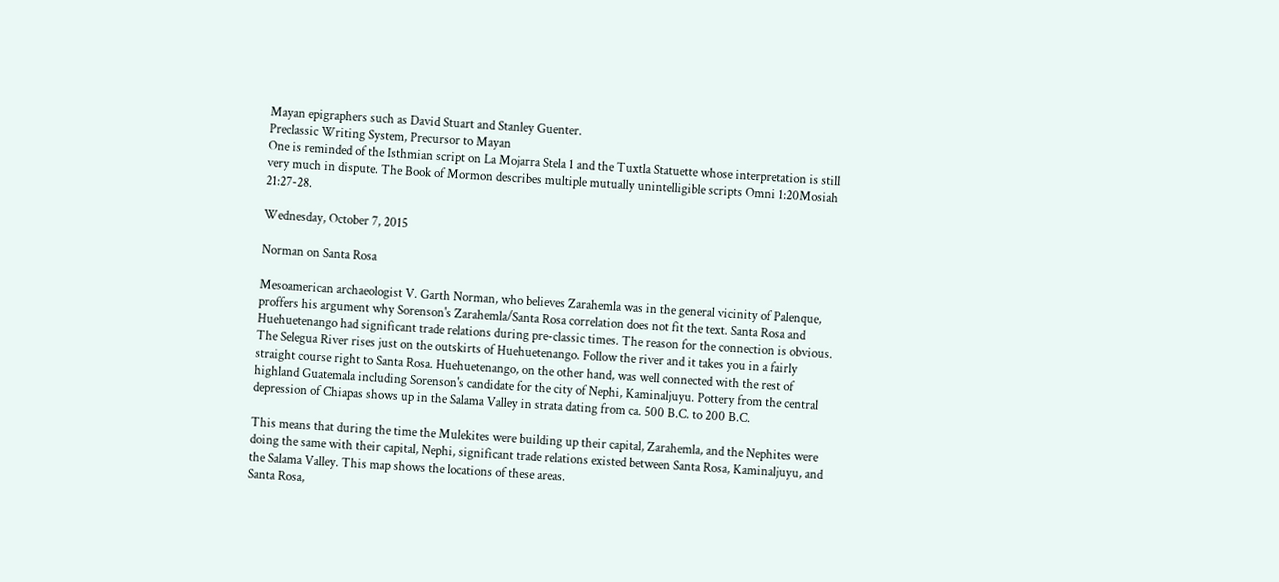Mayan epigraphers such as David Stuart and Stanley Guenter.
Preclassic Writing System, Precursor to Mayan
One is reminded of the Isthmian script on La Mojarra Stela 1 and the Tuxtla Statuette whose interpretation is still very much in dispute. The Book of Mormon describes multiple mutually unintelligible scripts Omni 1:20Mosiah 21:27-28.

Wednesday, October 7, 2015

Norman on Santa Rosa

Mesoamerican archaeologist V. Garth Norman, who believes Zarahemla was in the general vicinity of Palenque, proffers his argument why Sorenson's Zarahemla/Santa Rosa correlation does not fit the text. Santa Rosa and Huehuetenango had significant trade relations during pre-classic times. The reason for the connection is obvious. The Selegua River rises just on the outskirts of Huehuetenango. Follow the river and it takes you in a fairly straight course right to Santa Rosa. Huehuetenango, on the other hand, was well connected with the rest of highland Guatemala including Sorenson's candidate for the city of Nephi, Kaminaljuyu. Pottery from the central depression of Chiapas shows up in the Salama Valley in strata dating from ca. 500 B.C. to 200 B.C.

This means that during the time the Mulekites were building up their capital, Zarahemla, and the Nephites were doing the same with their capital, Nephi, significant trade relations existed between Santa Rosa, Kaminaljuyu, and the Salama Valley. This map shows the locations of these areas.
Santa Rosa,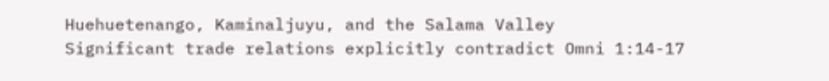Huehuetenango, Kaminaljuyu, and the Salama Valley
Significant trade relations explicitly contradict Omni 1:14-17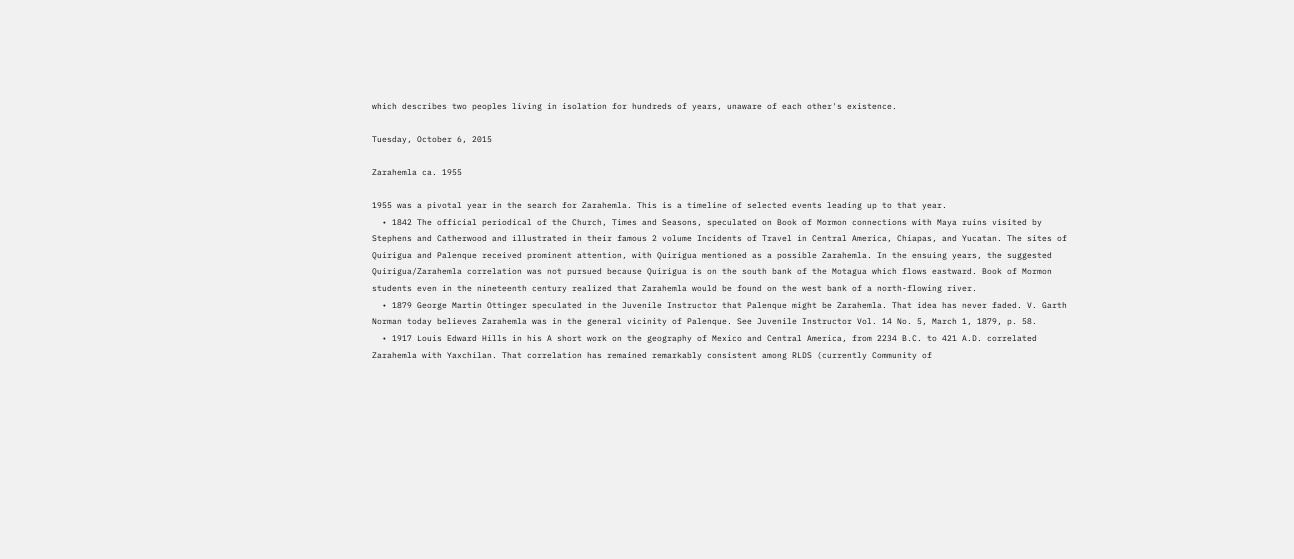which describes two peoples living in isolation for hundreds of years, unaware of each other's existence.

Tuesday, October 6, 2015

Zarahemla ca. 1955

1955 was a pivotal year in the search for Zarahemla. This is a timeline of selected events leading up to that year.
  • 1842 The official periodical of the Church, Times and Seasons, speculated on Book of Mormon connections with Maya ruins visited by Stephens and Catherwood and illustrated in their famous 2 volume Incidents of Travel in Central America, Chiapas, and Yucatan. The sites of Quirigua and Palenque received prominent attention, with Quirigua mentioned as a possible Zarahemla. In the ensuing years, the suggested Quirigua/Zarahemla correlation was not pursued because Quirigua is on the south bank of the Motagua which flows eastward. Book of Mormon students even in the nineteenth century realized that Zarahemla would be found on the west bank of a north-flowing river.
  • 1879 George Martin Ottinger speculated in the Juvenile Instructor that Palenque might be Zarahemla. That idea has never faded. V. Garth Norman today believes Zarahemla was in the general vicinity of Palenque. See Juvenile Instructor Vol. 14 No. 5, March 1, 1879, p. 58.
  • 1917 Louis Edward Hills in his A short work on the geography of Mexico and Central America, from 2234 B.C. to 421 A.D. correlated Zarahemla with Yaxchilan. That correlation has remained remarkably consistent among RLDS (currently Community of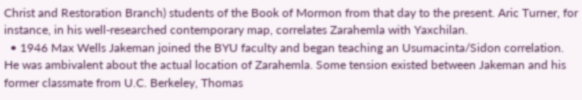Christ and Restoration Branch) students of the Book of Mormon from that day to the present. Aric Turner, for instance, in his well-researched contemporary map, correlates Zarahemla with Yaxchilan.
  • 1946 Max Wells Jakeman joined the BYU faculty and began teaching an Usumacinta/Sidon correlation. He was ambivalent about the actual location of Zarahemla. Some tension existed between Jakeman and his former classmate from U.C. Berkeley, Thomas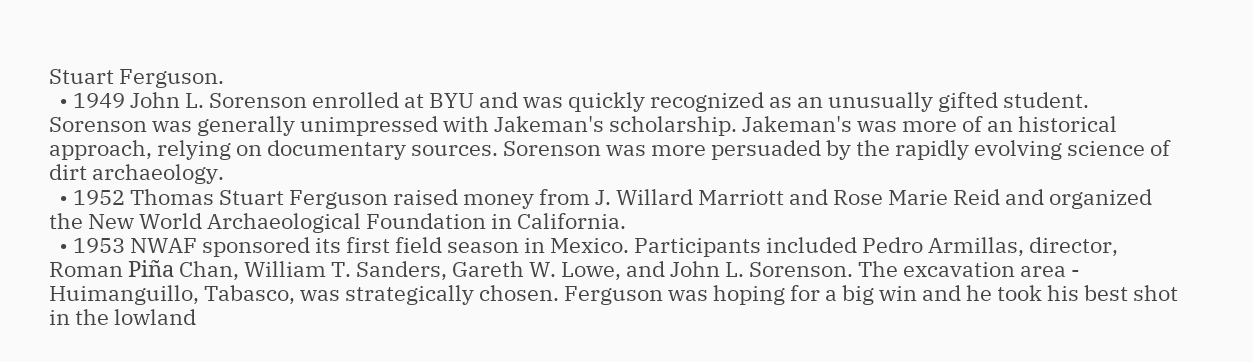Stuart Ferguson.
  • 1949 John L. Sorenson enrolled at BYU and was quickly recognized as an unusually gifted student. Sorenson was generally unimpressed with Jakeman's scholarship. Jakeman's was more of an historical approach, relying on documentary sources. Sorenson was more persuaded by the rapidly evolving science of dirt archaeology.
  • 1952 Thomas Stuart Ferguson raised money from J. Willard Marriott and Rose Marie Reid and organized the New World Archaeological Foundation in California.
  • 1953 NWAF sponsored its first field season in Mexico. Participants included Pedro Armillas, director, Roman Piña Chan, William T. Sanders, Gareth W. Lowe, and John L. Sorenson. The excavation area - Huimanguillo, Tabasco, was strategically chosen. Ferguson was hoping for a big win and he took his best shot in the lowland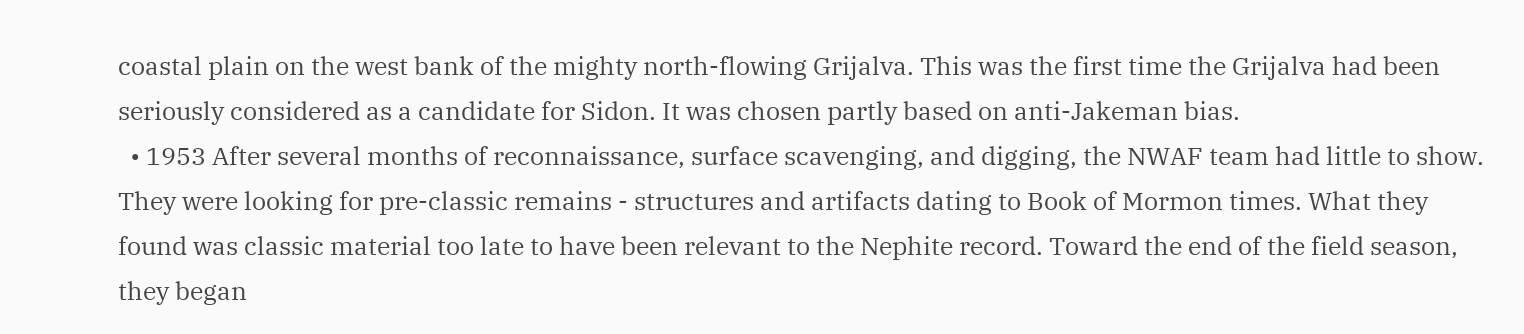coastal plain on the west bank of the mighty north-flowing Grijalva. This was the first time the Grijalva had been seriously considered as a candidate for Sidon. It was chosen partly based on anti-Jakeman bias.
  • 1953 After several months of reconnaissance, surface scavenging, and digging, the NWAF team had little to show. They were looking for pre-classic remains - structures and artifacts dating to Book of Mormon times. What they found was classic material too late to have been relevant to the Nephite record. Toward the end of the field season, they began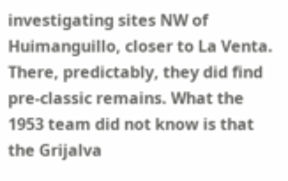investigating sites NW of Huimanguillo, closer to La Venta. There, predictably, they did find pre-classic remains. What the 1953 team did not know is that the Grijalva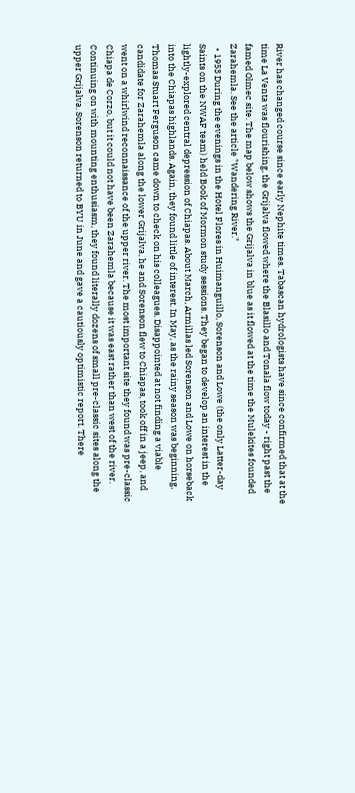River has changed course since early Nephite times. Tabascan hydrologists have since confirmed that at the time La Venta was flourishing, the Grijalva flowed where the Blasillo and Tonala flow today - right past the famed Olmec site. The map below shows the Grijalva in blue as it flowed at the time the Mulekites founded Zarahemla. See the article "Wandering River."
  • 1953 During the evenings in the Hotel Flores in Huimanguillo, Sorenson and Lowe (the only Latter-day Saints on the NWAF team) held Book of Mormon study sessions. They began to develop an interest in the lightly-explored central depression of Chiapas. About March, Armillas led Sorenson and Lowe on horseback into the Chiapas highlands. Again, they found little of interest. In May, as the rainy season was beginning, Thomas Stuart Ferguson came down to check on his colleagues. Disappointed at not finding a viable candidate for Zarahemla along the lower Grijalva, he and Sorenson flew to Chiapas, took off in a jeep, and went on a whirlwind reconnaissance of the upper river. The most important site they found was pre-classic Chiapa de Corzo, but it could not have been Zarahemla because it was east rather than west of the river. Continuing on with mounting enthusiasm, they found literally dozens of small pre-classic sites along the upper Grijalva. Sorenson returned to BYU in June and gave a cautiously optimistic report. There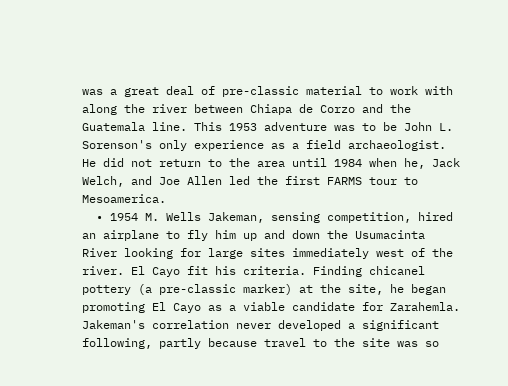was a great deal of pre-classic material to work with along the river between Chiapa de Corzo and the Guatemala line. This 1953 adventure was to be John L. Sorenson's only experience as a field archaeologist. He did not return to the area until 1984 when he, Jack Welch, and Joe Allen led the first FARMS tour to Mesoamerica.
  • 1954 M. Wells Jakeman, sensing competition, hired an airplane to fly him up and down the Usumacinta River looking for large sites immediately west of the river. El Cayo fit his criteria. Finding chicanel pottery (a pre-classic marker) at the site, he began promoting El Cayo as a viable candidate for Zarahemla. Jakeman's correlation never developed a significant following, partly because travel to the site was so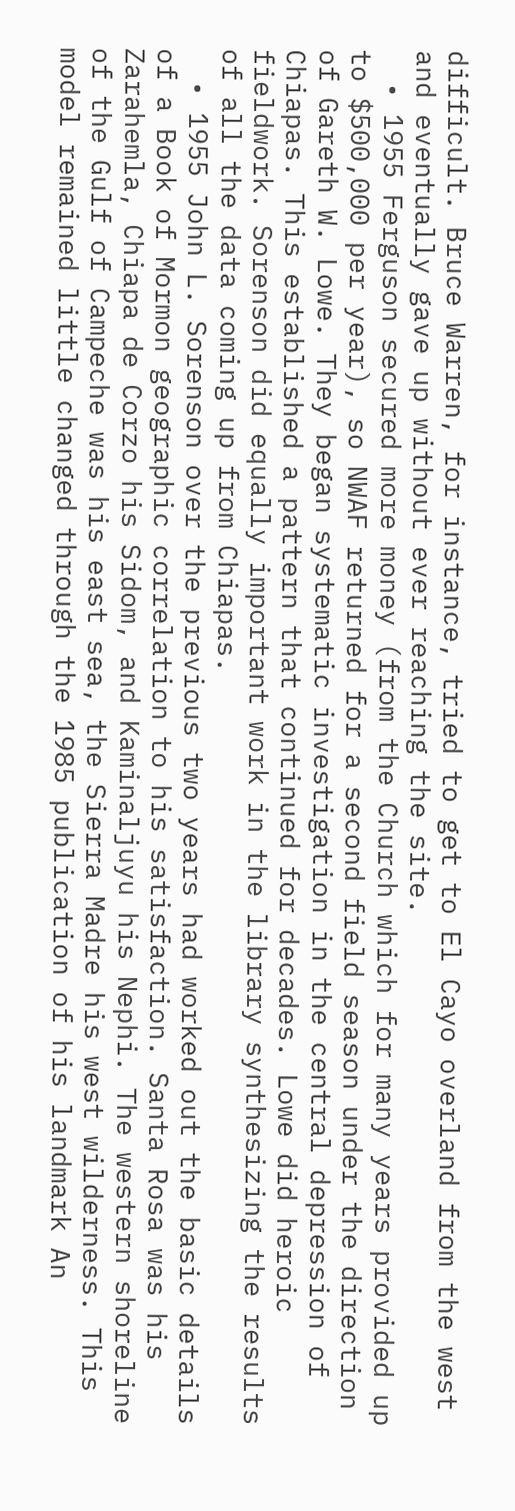difficult. Bruce Warren, for instance, tried to get to El Cayo overland from the west and eventually gave up without ever reaching the site.
  • 1955 Ferguson secured more money (from the Church which for many years provided up to $500,000 per year), so NWAF returned for a second field season under the direction of Gareth W. Lowe. They began systematic investigation in the central depression of Chiapas. This established a pattern that continued for decades. Lowe did heroic fieldwork. Sorenson did equally important work in the library synthesizing the results of all the data coming up from Chiapas.
  • 1955 John L. Sorenson over the previous two years had worked out the basic details of a Book of Mormon geographic correlation to his satisfaction. Santa Rosa was his Zarahemla, Chiapa de Corzo his Sidom, and Kaminaljuyu his Nephi. The western shoreline of the Gulf of Campeche was his east sea, the Sierra Madre his west wilderness. This model remained little changed through the 1985 publication of his landmark An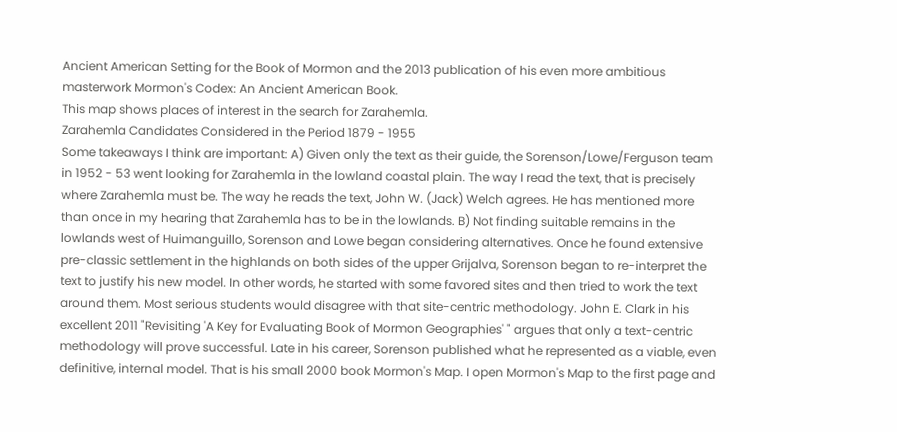Ancient American Setting for the Book of Mormon and the 2013 publication of his even more ambitious masterwork Mormon's Codex: An Ancient American Book.
This map shows places of interest in the search for Zarahemla.
Zarahemla Candidates Considered in the Period 1879 - 1955
Some takeaways I think are important: A) Given only the text as their guide, the Sorenson/Lowe/Ferguson team in 1952 - 53 went looking for Zarahemla in the lowland coastal plain. The way I read the text, that is precisely where Zarahemla must be. The way he reads the text, John W. (Jack) Welch agrees. He has mentioned more than once in my hearing that Zarahemla has to be in the lowlands. B) Not finding suitable remains in the lowlands west of Huimanguillo, Sorenson and Lowe began considering alternatives. Once he found extensive pre-classic settlement in the highlands on both sides of the upper Grijalva, Sorenson began to re-interpret the text to justify his new model. In other words, he started with some favored sites and then tried to work the text around them. Most serious students would disagree with that site-centric methodology. John E. Clark in his excellent 2011 "Revisiting 'A Key for Evaluating Book of Mormon Geographies' " argues that only a text-centric methodology will prove successful. Late in his career, Sorenson published what he represented as a viable, even definitive, internal model. That is his small 2000 book Mormon's Map. I open Mormon's Map to the first page and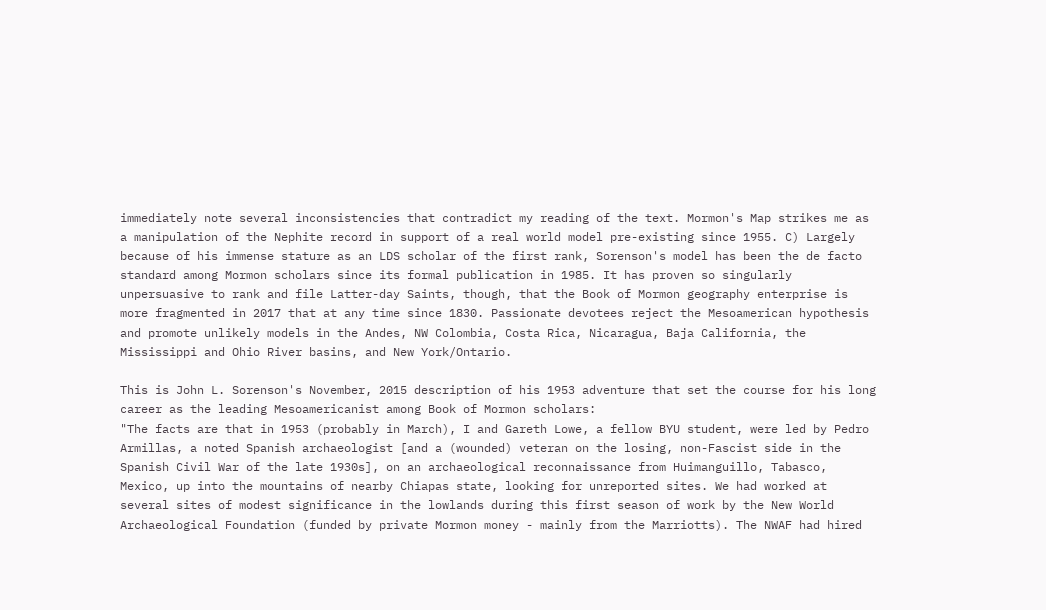immediately note several inconsistencies that contradict my reading of the text. Mormon's Map strikes me as a manipulation of the Nephite record in support of a real world model pre-existing since 1955. C) Largely because of his immense stature as an LDS scholar of the first rank, Sorenson's model has been the de facto standard among Mormon scholars since its formal publication in 1985. It has proven so singularly unpersuasive to rank and file Latter-day Saints, though, that the Book of Mormon geography enterprise is more fragmented in 2017 that at any time since 1830. Passionate devotees reject the Mesoamerican hypothesis and promote unlikely models in the Andes, NW Colombia, Costa Rica, Nicaragua, Baja California, the Mississippi and Ohio River basins, and New York/Ontario.

This is John L. Sorenson's November, 2015 description of his 1953 adventure that set the course for his long career as the leading Mesoamericanist among Book of Mormon scholars:
"The facts are that in 1953 (probably in March), I and Gareth Lowe, a fellow BYU student, were led by Pedro Armillas, a noted Spanish archaeologist [and a (wounded) veteran on the losing, non-Fascist side in the Spanish Civil War of the late 1930s], on an archaeological reconnaissance from Huimanguillo, Tabasco, Mexico, up into the mountains of nearby Chiapas state, looking for unreported sites. We had worked at several sites of modest significance in the lowlands during this first season of work by the New World Archaeological Foundation (funded by private Mormon money - mainly from the Marriotts). The NWAF had hired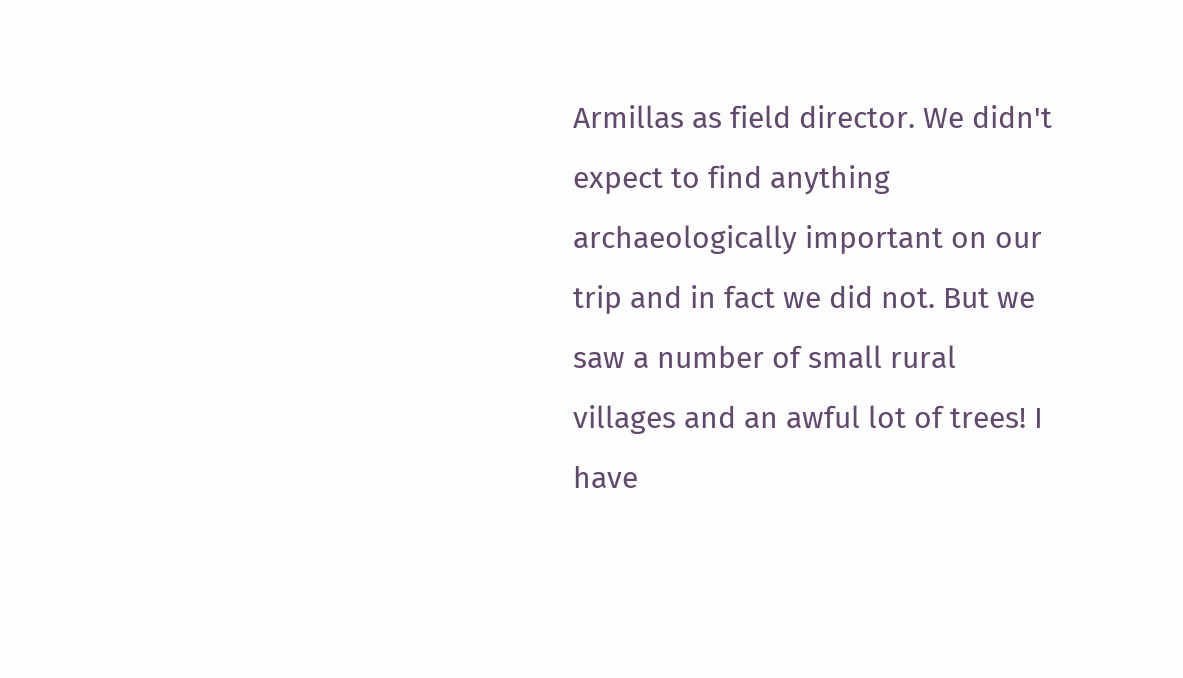Armillas as field director. We didn't expect to find anything archaeologically important on our trip and in fact we did not. But we saw a number of small rural villages and an awful lot of trees! I have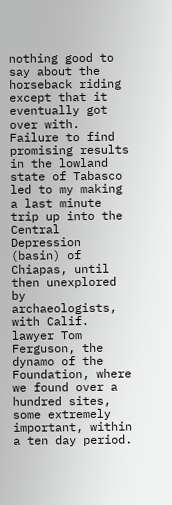nothing good to say about the horseback riding except that it eventually got over with. Failure to find promising results in the lowland state of Tabasco led to my making a last minute trip up into the Central Depression (basin) of Chiapas, until then unexplored by archaeologists, with Calif. lawyer Tom Ferguson, the dynamo of the Foundation, where we found over a hundred sites, some extremely important, within a ten day period.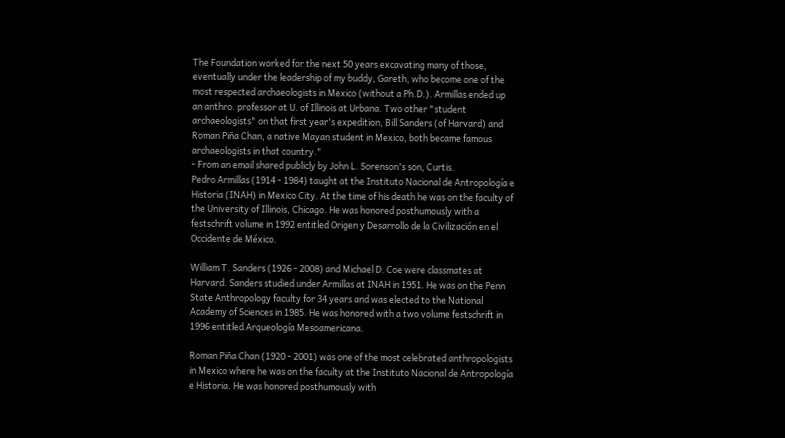The Foundation worked for the next 50 years excavating many of those, eventually under the leadership of my buddy, Gareth, who become one of the most respected archaeologists in Mexico (without a Ph.D.). Armillas ended up an anthro. professor at U. of Illinois at Urbana. Two other "student archaeologists" on that first year's expedition, Bill Sanders (of Harvard) and  Roman Piña Chan, a native Mayan student in Mexico, both became famous archaeologists in that country."
- From an email shared publicly by John L. Sorenson's son, Curtis.
Pedro Armillas (1914 - 1984) taught at the Instituto Nacional de Antropología e Historia (INAH) in Mexico City. At the time of his death he was on the faculty of the University of Illinois, Chicago. He was honored posthumously with a festschrift volume in 1992 entitled Origen y Desarrollo de la Civilización en el Occidente de México.

William T. Sanders (1926 - 2008) and Michael D. Coe were classmates at Harvard. Sanders studied under Armillas at INAH in 1951. He was on the Penn State Anthropology faculty for 34 years and was elected to the National Academy of Sciences in 1985. He was honored with a two volume festschrift in 1996 entitled Arqueología Mesoamericana.

Roman Piña Chan (1920 - 2001) was one of the most celebrated anthropologists in Mexico where he was on the faculty at the Instituto Nacional de Antropología e Historia. He was honored posthumously with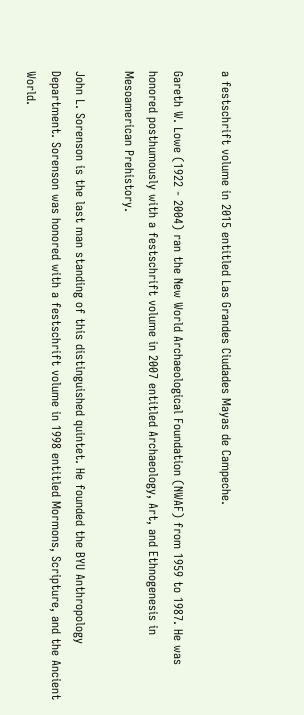a festschrift volume in 2015 entitled Las Grandes Ciudades Mayas de Campeche.

Gareth W. Lowe (1922 - 2004) ran the New World Archaeological Foundation (NWAF) from 1959 to 1987. He was honored posthumously with a festschrift volume in 2007 entitled Archaeology, Art, and Ethnogenesis in Mesoamerican Prehistory.

John L. Sorenson is the last man standing of this distinguished quintet. He founded the BYU Anthropology Department. Sorenson was honored with a festschrift volume in 1998 entitled Mormons, Scripture, and the Ancient World.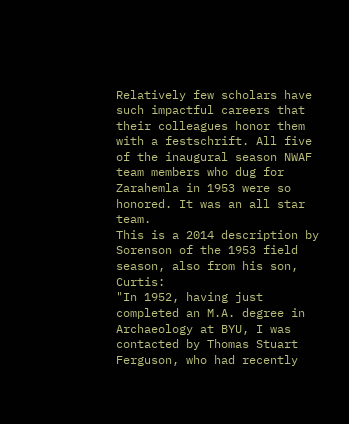Relatively few scholars have such impactful careers that their colleagues honor them with a festschrift. All five of the inaugural season NWAF team members who dug for Zarahemla in 1953 were so honored. It was an all star team.
This is a 2014 description by Sorenson of the 1953 field season, also from his son, Curtis:
"In 1952, having just completed an M.A. degree in Archaeology at BYU, I was contacted by Thomas Stuart Ferguson, who had recently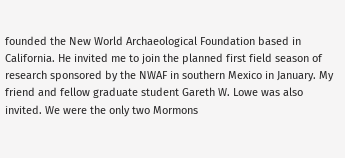founded the New World Archaeological Foundation based in California. He invited me to join the planned first field season of research sponsored by the NWAF in southern Mexico in January. My friend and fellow graduate student Gareth W. Lowe was also invited. We were the only two Mormons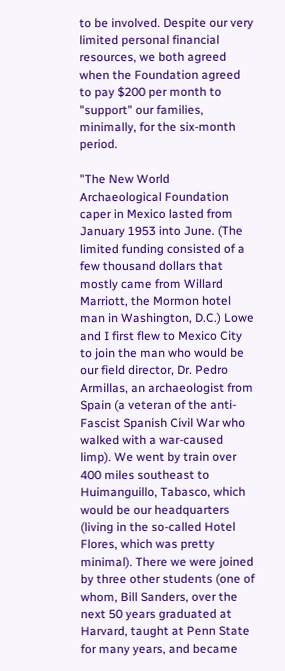to be involved. Despite our very limited personal financial resources, we both agreed when the Foundation agreed to pay $200 per month to "support" our families, minimally, for the six-month period.

"The New World Archaeological Foundation caper in Mexico lasted from January 1953 into June. (The limited funding consisted of a few thousand dollars that mostly came from Willard Marriott, the Mormon hotel man in Washington, D.C.) Lowe and I first flew to Mexico City to join the man who would be our field director, Dr. Pedro Armillas, an archaeologist from Spain (a veteran of the anti-Fascist Spanish Civil War who walked with a war-caused limp). We went by train over 400 miles southeast to Huimanguillo, Tabasco, which would be our headquarters (living in the so-called Hotel Flores, which was pretty minimal). There we were joined by three other students (one of whom, Bill Sanders, over the next 50 years graduated at Harvard, taught at Penn State for many years, and became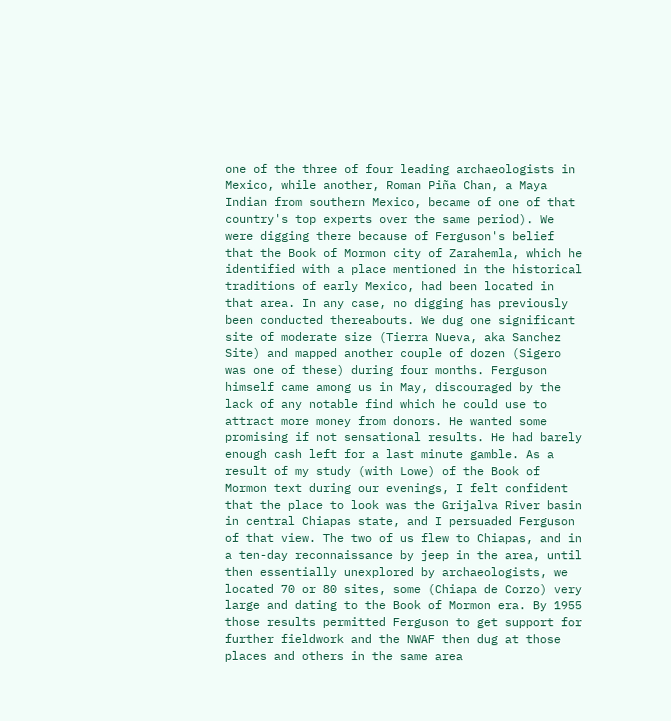one of the three of four leading archaeologists in Mexico, while another, Roman Piña Chan, a Maya Indian from southern Mexico, became of one of that country's top experts over the same period). We were digging there because of Ferguson's belief that the Book of Mormon city of Zarahemla, which he identified with a place mentioned in the historical traditions of early Mexico, had been located in that area. In any case, no digging has previously been conducted thereabouts. We dug one significant site of moderate size (Tierra Nueva, aka Sanchez Site) and mapped another couple of dozen (Sigero  was one of these) during four months. Ferguson himself came among us in May, discouraged by the lack of any notable find which he could use to attract more money from donors. He wanted some promising if not sensational results. He had barely enough cash left for a last minute gamble. As a result of my study (with Lowe) of the Book of Mormon text during our evenings, I felt confident that the place to look was the Grijalva River basin in central Chiapas state, and I persuaded Ferguson of that view. The two of us flew to Chiapas, and in a ten-day reconnaissance by jeep in the area, until then essentially unexplored by archaeologists, we located 70 or 80 sites, some (Chiapa de Corzo) very large and dating to the Book of Mormon era. By 1955 those results permitted Ferguson to get support for further fieldwork and the NWAF then dug at those places and others in the same area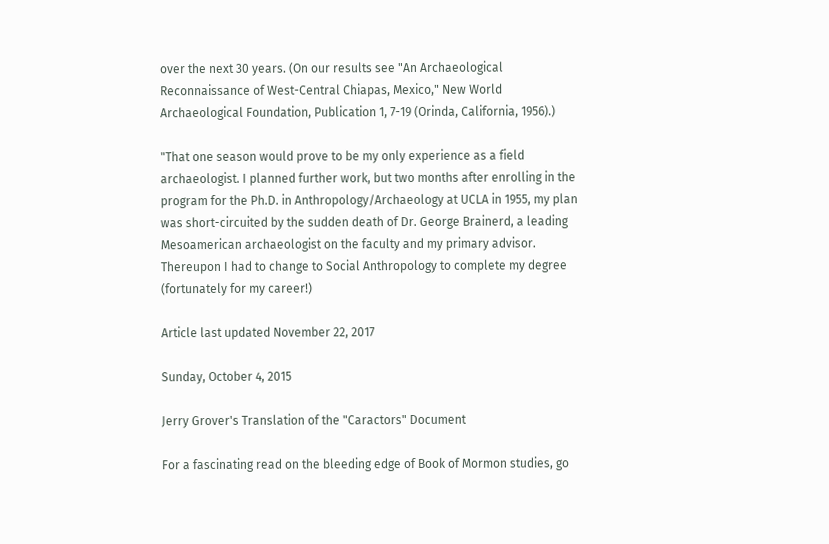over the next 30 years. (On our results see "An Archaeological Reconnaissance of West-Central Chiapas, Mexico," New World Archaeological Foundation, Publication 1, 7-19 (Orinda, California, 1956).)

"That one season would prove to be my only experience as a field archaeologist. I planned further work, but two months after enrolling in the program for the Ph.D. in Anthropology/Archaeology at UCLA in 1955, my plan was short-circuited by the sudden death of Dr. George Brainerd, a leading Mesoamerican archaeologist on the faculty and my primary advisor. Thereupon I had to change to Social Anthropology to complete my degree (fortunately for my career!)

Article last updated November 22, 2017

Sunday, October 4, 2015

Jerry Grover's Translation of the "Caractors" Document

For a fascinating read on the bleeding edge of Book of Mormon studies, go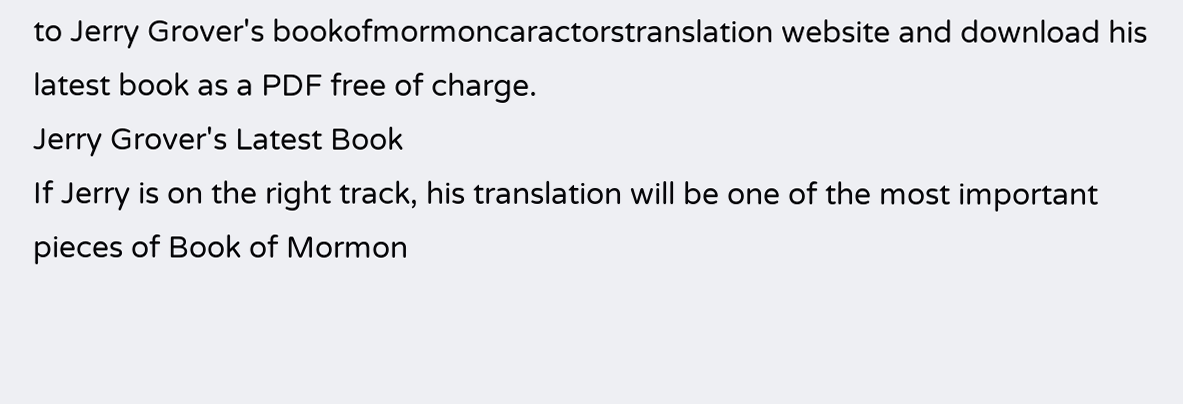to Jerry Grover's bookofmormoncaractorstranslation website and download his latest book as a PDF free of charge.
Jerry Grover's Latest Book
If Jerry is on the right track, his translation will be one of the most important pieces of Book of Mormon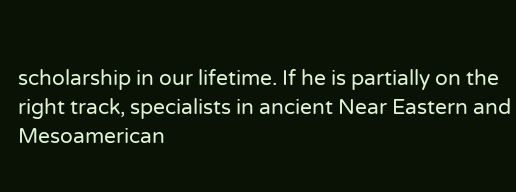scholarship in our lifetime. If he is partially on the right track, specialists in ancient Near Eastern and Mesoamerican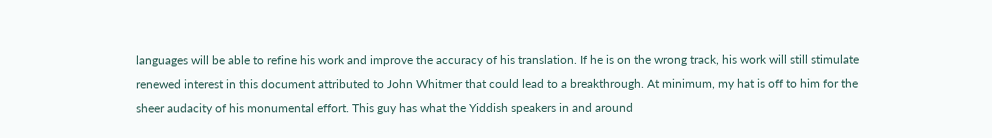languages will be able to refine his work and improve the accuracy of his translation. If he is on the wrong track, his work will still stimulate renewed interest in this document attributed to John Whitmer that could lead to a breakthrough. At minimum, my hat is off to him for the sheer audacity of his monumental effort. This guy has what the Yiddish speakers in and around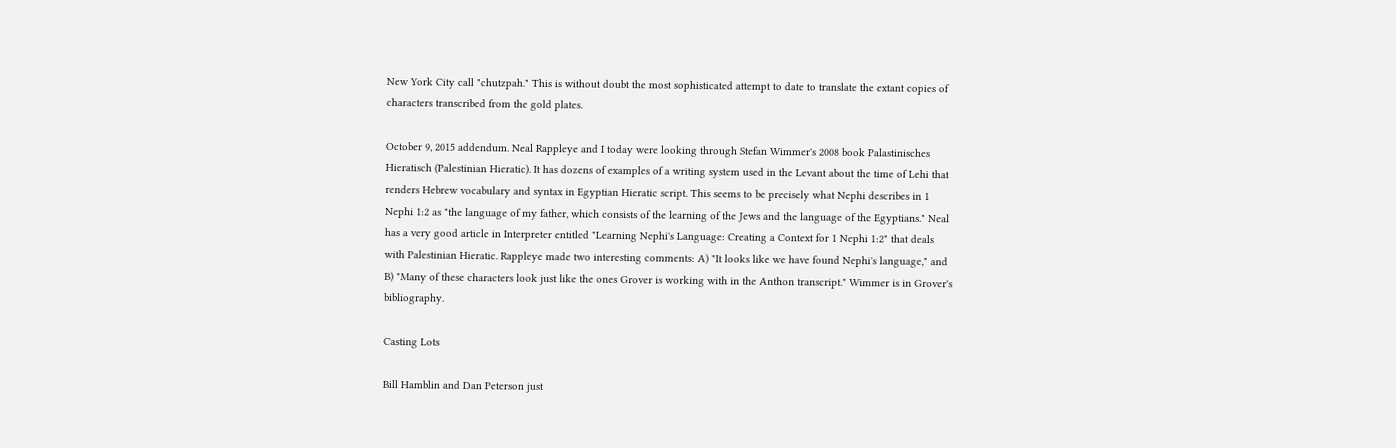New York City call "chutzpah." This is without doubt the most sophisticated attempt to date to translate the extant copies of characters transcribed from the gold plates.

October 9, 2015 addendum. Neal Rappleye and I today were looking through Stefan Wimmer's 2008 book Palastinisches Hieratisch (Palestinian Hieratic). It has dozens of examples of a writing system used in the Levant about the time of Lehi that renders Hebrew vocabulary and syntax in Egyptian Hieratic script. This seems to be precisely what Nephi describes in 1 Nephi 1:2 as "the language of my father, which consists of the learning of the Jews and the language of the Egyptians." Neal has a very good article in Interpreter entitled "Learning Nephi's Language: Creating a Context for 1 Nephi 1:2" that deals with Palestinian Hieratic. Rappleye made two interesting comments: A) "It looks like we have found Nephi's language," and B) "Many of these characters look just like the ones Grover is working with in the Anthon transcript." Wimmer is in Grover's bibliography.

Casting Lots

Bill Hamblin and Dan Peterson just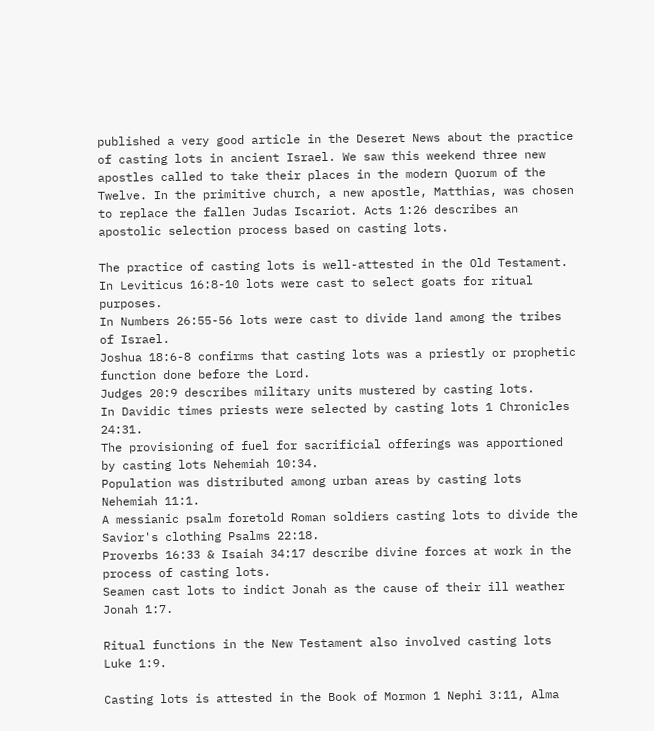published a very good article in the Deseret News about the practice of casting lots in ancient Israel. We saw this weekend three new apostles called to take their places in the modern Quorum of the Twelve. In the primitive church, a new apostle, Matthias, was chosen to replace the fallen Judas Iscariot. Acts 1:26 describes an apostolic selection process based on casting lots.

The practice of casting lots is well-attested in the Old Testament.
In Leviticus 16:8-10 lots were cast to select goats for ritual purposes.
In Numbers 26:55-56 lots were cast to divide land among the tribes of Israel.
Joshua 18:6-8 confirms that casting lots was a priestly or prophetic function done before the Lord.
Judges 20:9 describes military units mustered by casting lots.
In Davidic times priests were selected by casting lots 1 Chronicles 24:31.
The provisioning of fuel for sacrificial offerings was apportioned by casting lots Nehemiah 10:34.
Population was distributed among urban areas by casting lots Nehemiah 11:1.
A messianic psalm foretold Roman soldiers casting lots to divide the Savior's clothing Psalms 22:18.
Proverbs 16:33 & Isaiah 34:17 describe divine forces at work in the process of casting lots.
Seamen cast lots to indict Jonah as the cause of their ill weather Jonah 1:7.

Ritual functions in the New Testament also involved casting lots Luke 1:9.

Casting lots is attested in the Book of Mormon 1 Nephi 3:11, Alma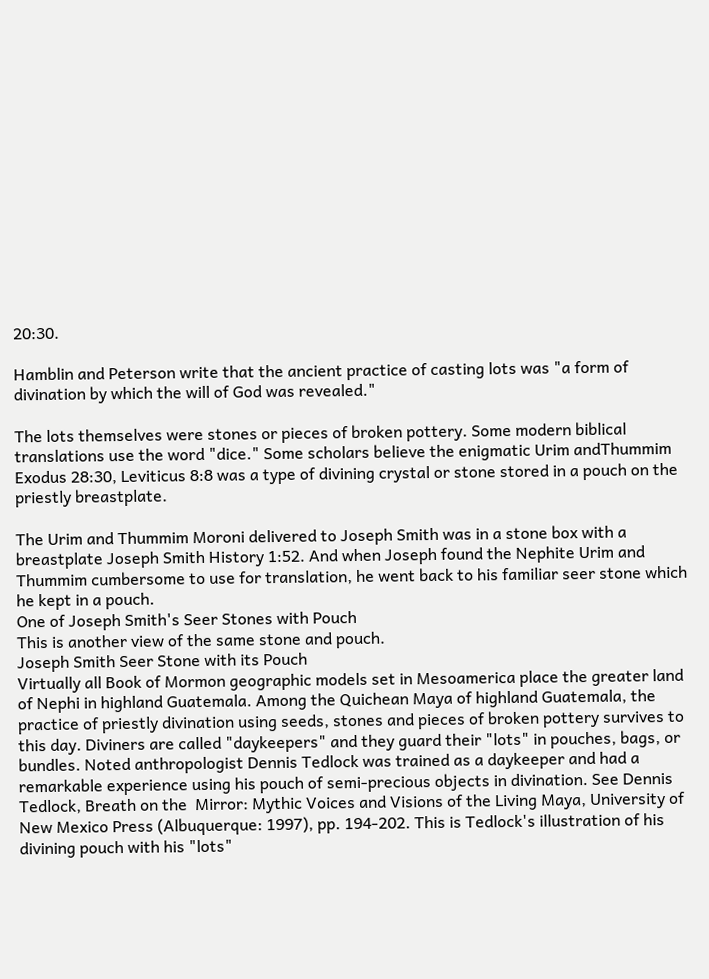20:30.

Hamblin and Peterson write that the ancient practice of casting lots was "a form of divination by which the will of God was revealed."

The lots themselves were stones or pieces of broken pottery. Some modern biblical translations use the word "dice." Some scholars believe the enigmatic Urim andThummim Exodus 28:30, Leviticus 8:8 was a type of divining crystal or stone stored in a pouch on the priestly breastplate.

The Urim and Thummim Moroni delivered to Joseph Smith was in a stone box with a breastplate Joseph Smith History 1:52. And when Joseph found the Nephite Urim and Thummim cumbersome to use for translation, he went back to his familiar seer stone which he kept in a pouch.
One of Joseph Smith's Seer Stones with Pouch
This is another view of the same stone and pouch.
Joseph Smith Seer Stone with its Pouch
Virtually all Book of Mormon geographic models set in Mesoamerica place the greater land of Nephi in highland Guatemala. Among the Quichean Maya of highland Guatemala, the practice of priestly divination using seeds, stones and pieces of broken pottery survives to this day. Diviners are called "daykeepers" and they guard their "lots" in pouches, bags, or bundles. Noted anthropologist Dennis Tedlock was trained as a daykeeper and had a remarkable experience using his pouch of semi-precious objects in divination. See Dennis Tedlock, Breath on the  Mirror: Mythic Voices and Visions of the Living Maya, University of New Mexico Press (Albuquerque: 1997), pp. 194-202. This is Tedlock's illustration of his divining pouch with his "lots"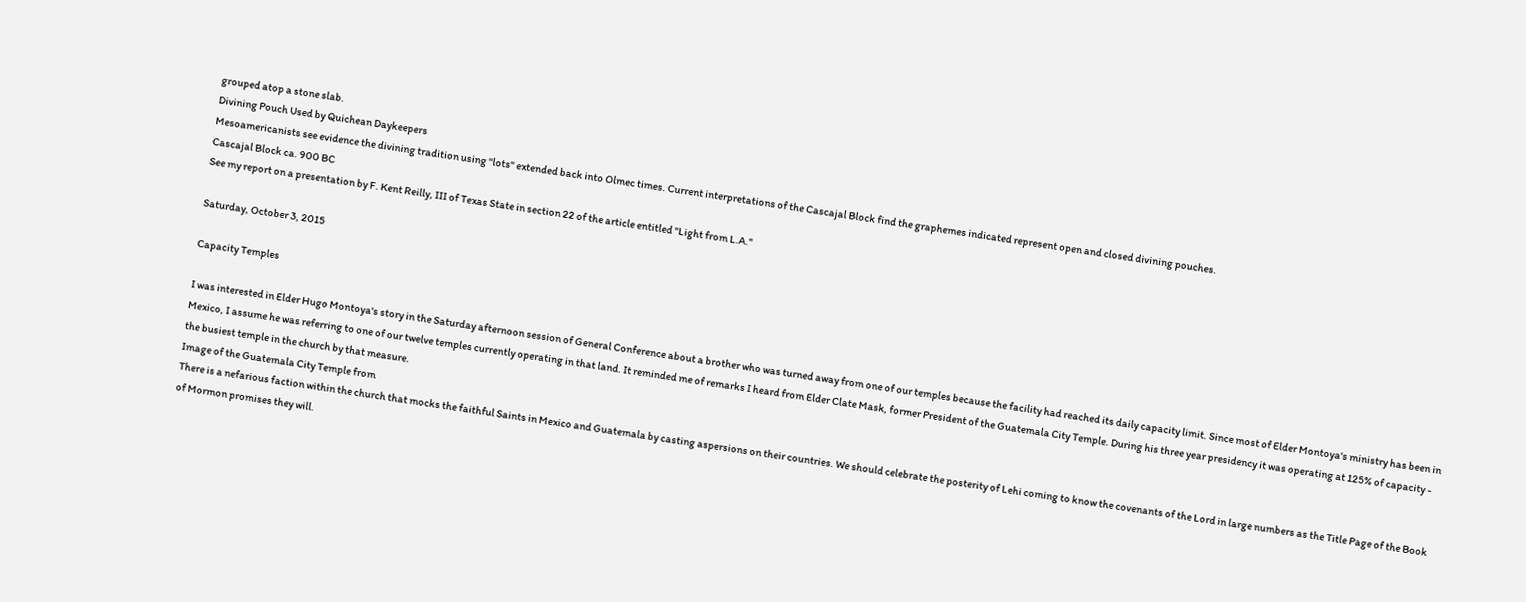grouped atop a stone slab.
Divining Pouch Used by Quichean Daykeepers
Mesoamericanists see evidence the divining tradition using "lots" extended back into Olmec times. Current interpretations of the Cascajal Block find the graphemes indicated represent open and closed divining pouches.
Cascajal Block ca. 900 BC
See my report on a presentation by F. Kent Reilly, III of Texas State in section 22 of the article entitled "Light from L.A."

Saturday, October 3, 2015

Capacity Temples

I was interested in Elder Hugo Montoya's story in the Saturday afternoon session of General Conference about a brother who was turned away from one of our temples because the facility had reached its daily capacity limit. Since most of Elder Montoya's ministry has been in Mexico, I assume he was referring to one of our twelve temples currently operating in that land. It reminded me of remarks I heard from Elder Clate Mask, former President of the Guatemala City Temple. During his three year presidency it was operating at 125% of capacity - the busiest temple in the church by that measure.
Image of the Guatemala City Temple from
There is a nefarious faction within the church that mocks the faithful Saints in Mexico and Guatemala by casting aspersions on their countries. We should celebrate the posterity of Lehi coming to know the covenants of the Lord in large numbers as the Title Page of the Book of Mormon promises they will.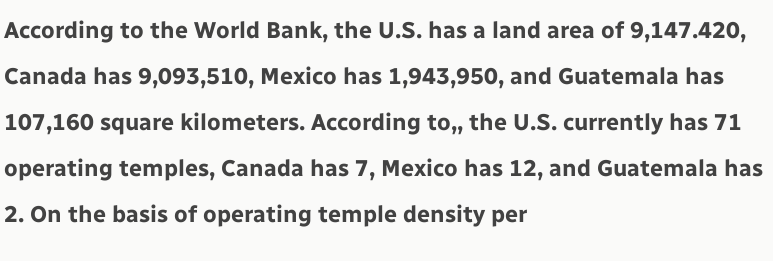According to the World Bank, the U.S. has a land area of 9,147.420, Canada has 9,093,510, Mexico has 1,943,950, and Guatemala has 107,160 square kilometers. According to,, the U.S. currently has 71 operating temples, Canada has 7, Mexico has 12, and Guatemala has 2. On the basis of operating temple density per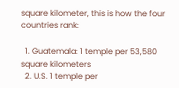square kilometer, this is how the four countries rank:

  1. Guatemala: 1 temple per 53,580 square kilometers
  2. U.S. 1 temple per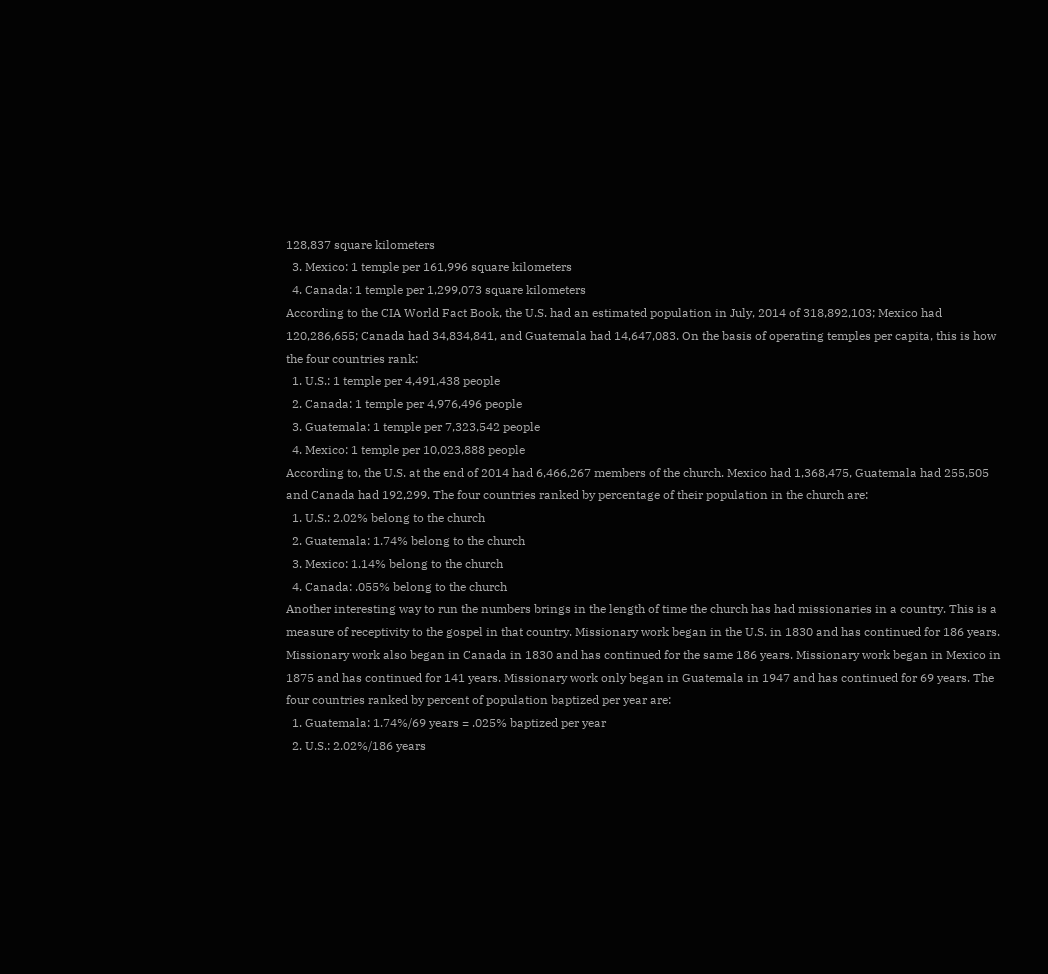128,837 square kilometers
  3. Mexico: 1 temple per 161,996 square kilometers
  4. Canada: 1 temple per 1,299,073 square kilometers
According to the CIA World Fact Book, the U.S. had an estimated population in July, 2014 of 318,892,103; Mexico had 120,286,655; Canada had 34,834,841, and Guatemala had 14,647,083. On the basis of operating temples per capita, this is how the four countries rank:
  1. U.S.: 1 temple per 4,491,438 people
  2. Canada: 1 temple per 4,976,496 people
  3. Guatemala: 1 temple per 7,323,542 people
  4. Mexico: 1 temple per 10,023,888 people
According to, the U.S. at the end of 2014 had 6,466,267 members of the church. Mexico had 1,368,475, Guatemala had 255,505 and Canada had 192,299. The four countries ranked by percentage of their population in the church are:
  1. U.S.: 2.02% belong to the church
  2. Guatemala: 1.74% belong to the church
  3. Mexico: 1.14% belong to the church
  4. Canada: .055% belong to the church
Another interesting way to run the numbers brings in the length of time the church has had missionaries in a country. This is a measure of receptivity to the gospel in that country. Missionary work began in the U.S. in 1830 and has continued for 186 years. Missionary work also began in Canada in 1830 and has continued for the same 186 years. Missionary work began in Mexico in 1875 and has continued for 141 years. Missionary work only began in Guatemala in 1947 and has continued for 69 years. The four countries ranked by percent of population baptized per year are:
  1. Guatemala: 1.74%/69 years = .025% baptized per year
  2. U.S.: 2.02%/186 years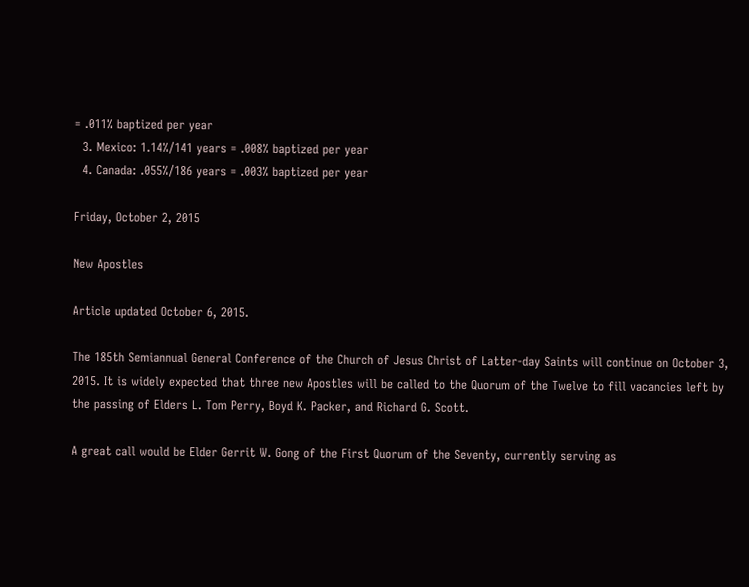= .011% baptized per year
  3. Mexico: 1.14%/141 years = .008% baptized per year
  4. Canada: .055%/186 years = .003% baptized per year

Friday, October 2, 2015

New Apostles

Article updated October 6, 2015.

The 185th Semiannual General Conference of the Church of Jesus Christ of Latter-day Saints will continue on October 3, 2015. It is widely expected that three new Apostles will be called to the Quorum of the Twelve to fill vacancies left by the passing of Elders L. Tom Perry, Boyd K. Packer, and Richard G. Scott.

A great call would be Elder Gerrit W. Gong of the First Quorum of the Seventy, currently serving as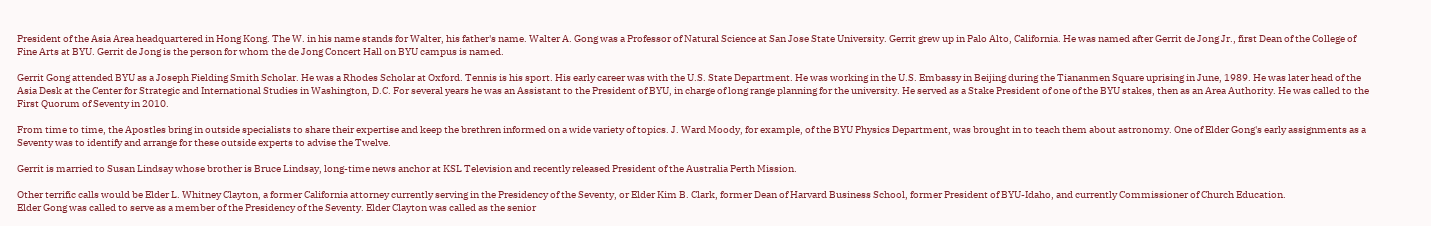President of the Asia Area headquartered in Hong Kong. The W. in his name stands for Walter, his father's name. Walter A. Gong was a Professor of Natural Science at San Jose State University. Gerrit grew up in Palo Alto, California. He was named after Gerrit de Jong Jr., first Dean of the College of Fine Arts at BYU. Gerrit de Jong is the person for whom the de Jong Concert Hall on BYU campus is named.

Gerrit Gong attended BYU as a Joseph Fielding Smith Scholar. He was a Rhodes Scholar at Oxford. Tennis is his sport. His early career was with the U.S. State Department. He was working in the U.S. Embassy in Beijing during the Tiananmen Square uprising in June, 1989. He was later head of the Asia Desk at the Center for Strategic and International Studies in Washington, D.C. For several years he was an Assistant to the President of BYU, in charge of long range planning for the university. He served as a Stake President of one of the BYU stakes, then as an Area Authority. He was called to the First Quorum of Seventy in 2010.

From time to time, the Apostles bring in outside specialists to share their expertise and keep the brethren informed on a wide variety of topics. J. Ward Moody, for example, of the BYU Physics Department, was brought in to teach them about astronomy. One of Elder Gong's early assignments as a Seventy was to identify and arrange for these outside experts to advise the Twelve.

Gerrit is married to Susan Lindsay whose brother is Bruce Lindsay, long-time news anchor at KSL Television and recently released President of the Australia Perth Mission.

Other terrific calls would be Elder L. Whitney Clayton, a former California attorney currently serving in the Presidency of the Seventy, or Elder Kim B. Clark, former Dean of Harvard Business School, former President of BYU-Idaho, and currently Commissioner of Church Education.
Elder Gong was called to serve as a member of the Presidency of the Seventy. Elder Clayton was called as the senior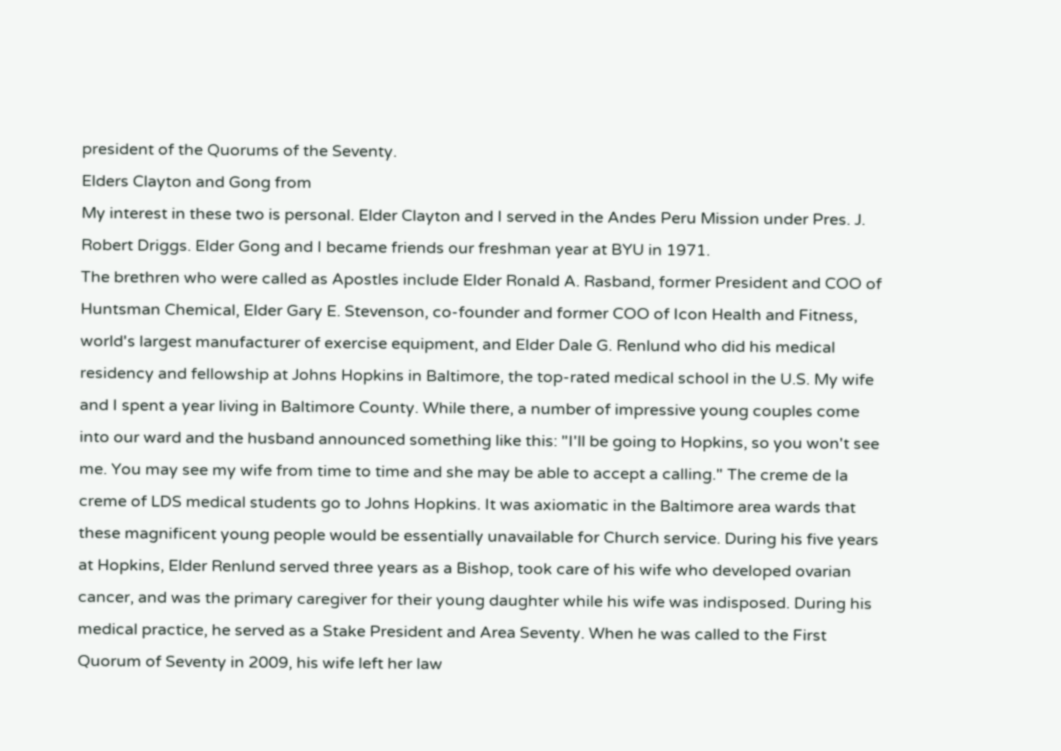president of the Quorums of the Seventy.
Elders Clayton and Gong from
My interest in these two is personal. Elder Clayton and I served in the Andes Peru Mission under Pres. J. Robert Driggs. Elder Gong and I became friends our freshman year at BYU in 1971.
The brethren who were called as Apostles include Elder Ronald A. Rasband, former President and COO of Huntsman Chemical, Elder Gary E. Stevenson, co-founder and former COO of Icon Health and Fitness, world's largest manufacturer of exercise equipment, and Elder Dale G. Renlund who did his medical residency and fellowship at Johns Hopkins in Baltimore, the top-rated medical school in the U.S. My wife and I spent a year living in Baltimore County. While there, a number of impressive young couples come into our ward and the husband announced something like this: "I'll be going to Hopkins, so you won't see me. You may see my wife from time to time and she may be able to accept a calling." The creme de la creme of LDS medical students go to Johns Hopkins. It was axiomatic in the Baltimore area wards that these magnificent young people would be essentially unavailable for Church service. During his five years at Hopkins, Elder Renlund served three years as a Bishop, took care of his wife who developed ovarian cancer, and was the primary caregiver for their young daughter while his wife was indisposed. During his medical practice, he served as a Stake President and Area Seventy. When he was called to the First Quorum of Seventy in 2009, his wife left her law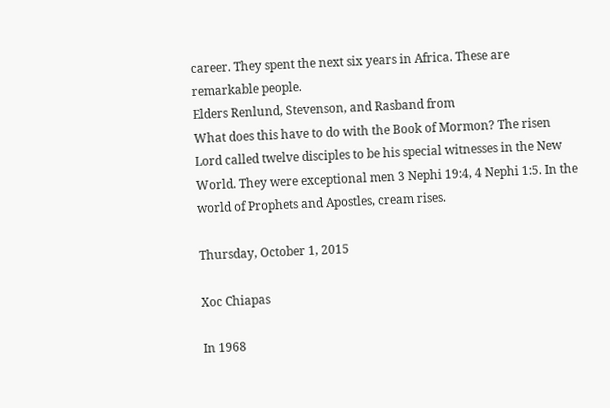career. They spent the next six years in Africa. These are remarkable people.
Elders Renlund, Stevenson, and Rasband from
What does this have to do with the Book of Mormon? The risen Lord called twelve disciples to be his special witnesses in the New World. They were exceptional men 3 Nephi 19:4, 4 Nephi 1:5. In the world of Prophets and Apostles, cream rises.

Thursday, October 1, 2015

Xoc Chiapas

In 1968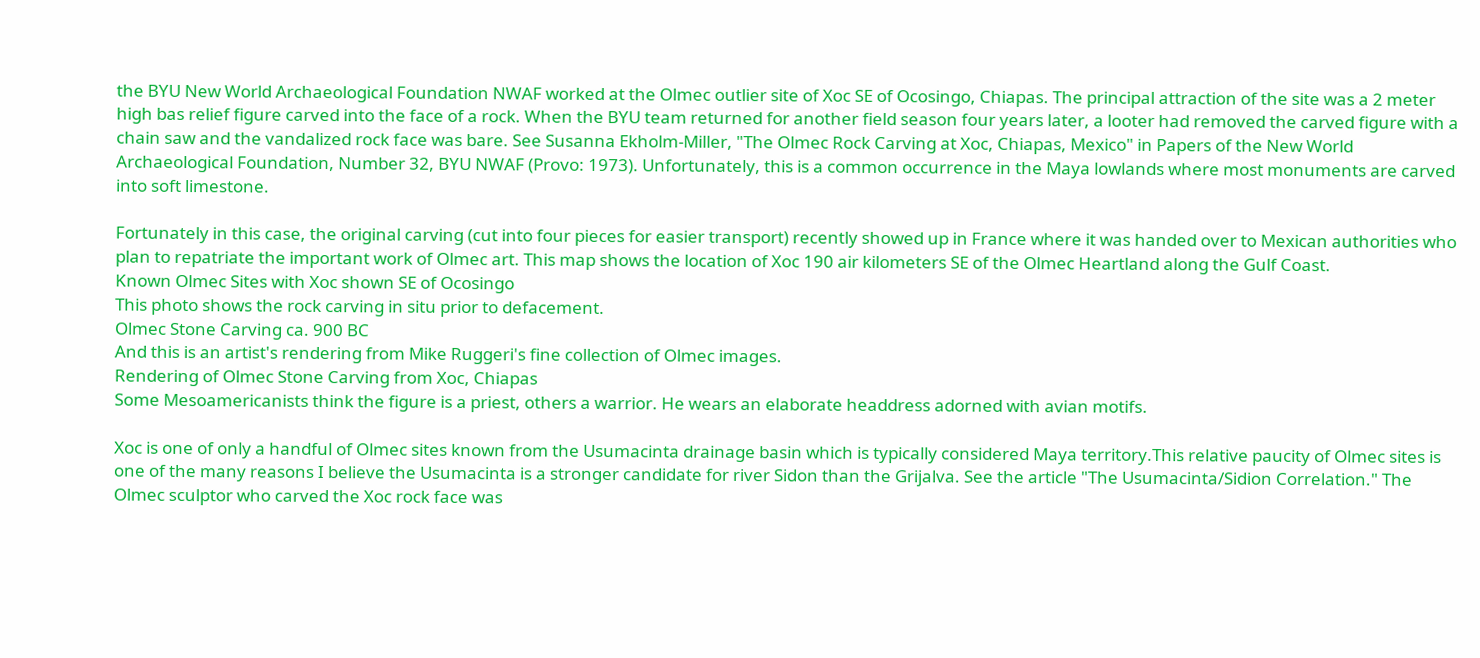the BYU New World Archaeological Foundation NWAF worked at the Olmec outlier site of Xoc SE of Ocosingo, Chiapas. The principal attraction of the site was a 2 meter high bas relief figure carved into the face of a rock. When the BYU team returned for another field season four years later, a looter had removed the carved figure with a chain saw and the vandalized rock face was bare. See Susanna Ekholm-Miller, "The Olmec Rock Carving at Xoc, Chiapas, Mexico" in Papers of the New World Archaeological Foundation, Number 32, BYU NWAF (Provo: 1973). Unfortunately, this is a common occurrence in the Maya lowlands where most monuments are carved into soft limestone.

Fortunately in this case, the original carving (cut into four pieces for easier transport) recently showed up in France where it was handed over to Mexican authorities who plan to repatriate the important work of Olmec art. This map shows the location of Xoc 190 air kilometers SE of the Olmec Heartland along the Gulf Coast.
Known Olmec Sites with Xoc shown SE of Ocosingo
This photo shows the rock carving in situ prior to defacement.
Olmec Stone Carving ca. 900 BC
And this is an artist's rendering from Mike Ruggeri's fine collection of Olmec images.
Rendering of Olmec Stone Carving from Xoc, Chiapas
Some Mesoamericanists think the figure is a priest, others a warrior. He wears an elaborate headdress adorned with avian motifs.

Xoc is one of only a handful of Olmec sites known from the Usumacinta drainage basin which is typically considered Maya territory.This relative paucity of Olmec sites is one of the many reasons I believe the Usumacinta is a stronger candidate for river Sidon than the Grijalva. See the article "The Usumacinta/Sidion Correlation." The Olmec sculptor who carved the Xoc rock face was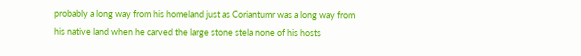probably a long way from his homeland just as Coriantumr was a long way from his native land when he carved the large stone stela none of his hosts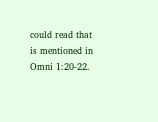could read that is mentioned in Omni 1:20-22.